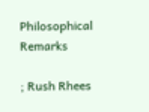Philosophical Remarks

; Rush Rhees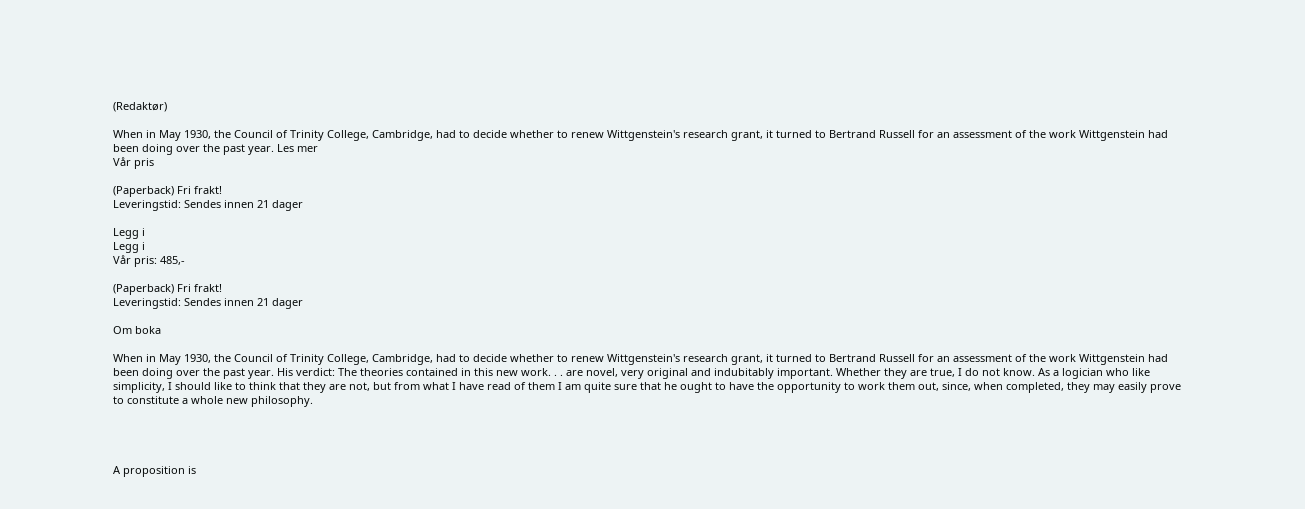(Redaktør)

When in May 1930, the Council of Trinity College, Cambridge, had to decide whether to renew Wittgenstein's research grant, it turned to Bertrand Russell for an assessment of the work Wittgenstein had been doing over the past year. Les mer
Vår pris

(Paperback) Fri frakt!
Leveringstid: Sendes innen 21 dager

Legg i
Legg i
Vår pris: 485,-

(Paperback) Fri frakt!
Leveringstid: Sendes innen 21 dager

Om boka

When in May 1930, the Council of Trinity College, Cambridge, had to decide whether to renew Wittgenstein's research grant, it turned to Bertrand Russell for an assessment of the work Wittgenstein had been doing over the past year. His verdict: The theories contained in this new work. . . are novel, very original and indubitably important. Whether they are true, I do not know. As a logician who like simplicity, I should like to think that they are not, but from what I have read of them I am quite sure that he ought to have the opportunity to work them out, since, when completed, they may easily prove to constitute a whole new philosophy.




A proposition is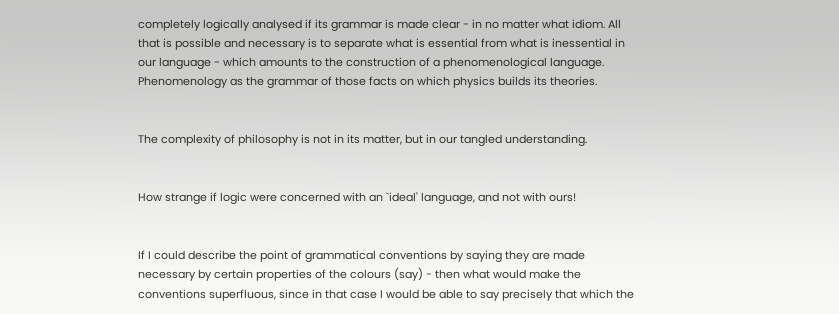completely logically analysed if its grammar is made clear - in no matter what idiom. All that is possible and necessary is to separate what is essential from what is inessential in our language - which amounts to the construction of a phenomenological language. Phenomenology as the grammar of those facts on which physics builds its theories.


The complexity of philosophy is not in its matter, but in our tangled understanding.


How strange if logic were concerned with an `ideal' language, and not with ours!


If I could describe the point of grammatical conventions by saying they are made necessary by certain properties of the colours (say) - then what would make the conventions superfluous, since in that case I would be able to say precisely that which the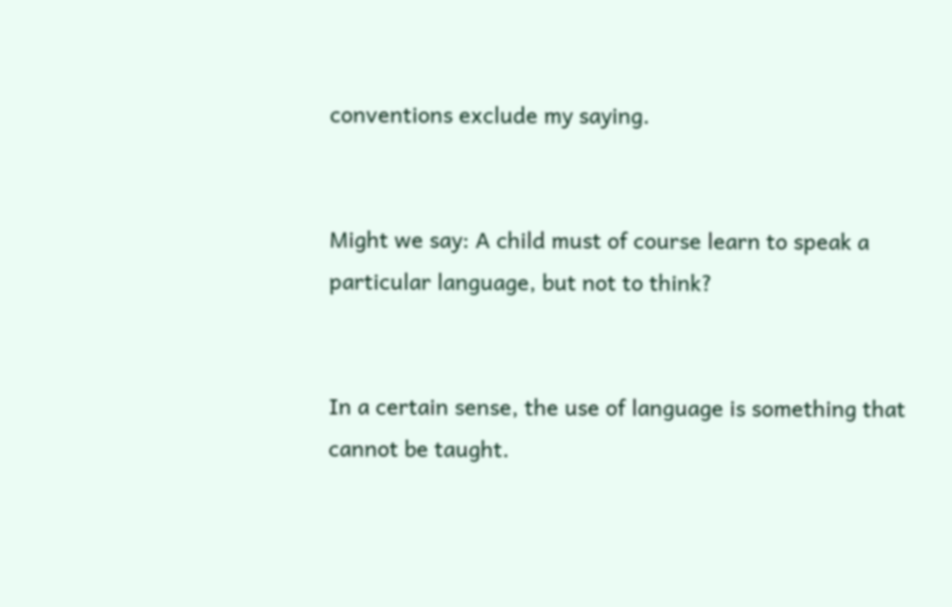conventions exclude my saying.


Might we say: A child must of course learn to speak a particular language, but not to think?


In a certain sense, the use of language is something that cannot be taught.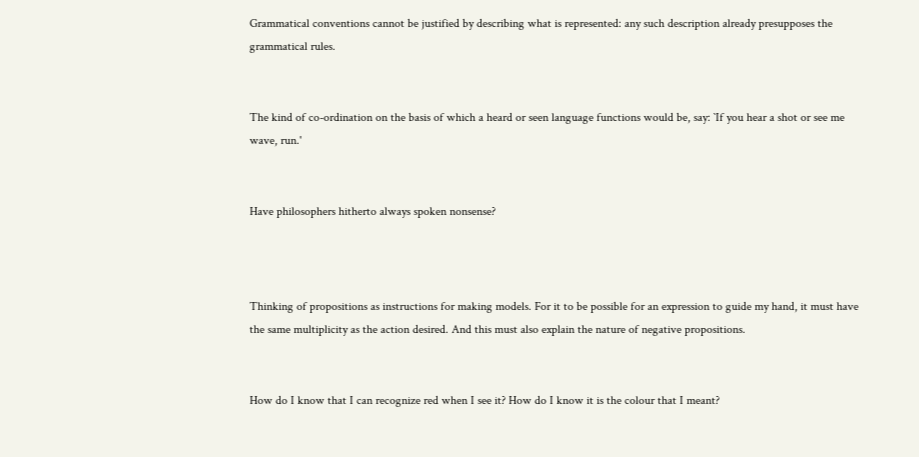Grammatical conventions cannot be justified by describing what is represented: any such description already presupposes the grammatical rules.


The kind of co-ordination on the basis of which a heard or seen language functions would be, say: `If you hear a shot or see me wave, run.'


Have philosophers hitherto always spoken nonsense?



Thinking of propositions as instructions for making models. For it to be possible for an expression to guide my hand, it must have the same multiplicity as the action desired. And this must also explain the nature of negative propositions.


How do I know that I can recognize red when I see it? How do I know it is the colour that I meant?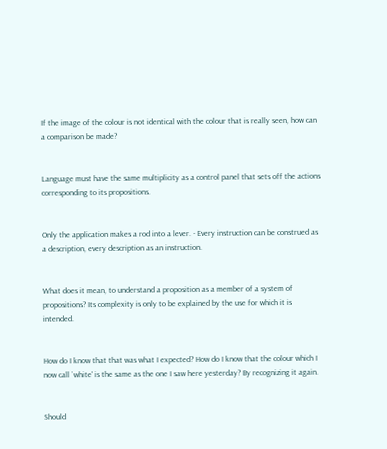If the image of the colour is not identical with the colour that is really seen, how can a comparison be made?


Language must have the same multiplicity as a control panel that sets off the actions corresponding to its propositions.


Only the application makes a rod into a lever. - Every instruction can be construed as a description, every description as an instruction.


What does it mean, to understand a proposition as a member of a system of propositions? Its complexity is only to be explained by the use for which it is intended.


How do I know that that was what I expected? How do I know that the colour which I now call `white' is the same as the one I saw here yesterday? By recognizing it again.


Should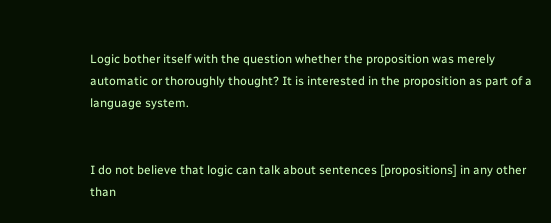Logic bother itself with the question whether the proposition was merely automatic or thoroughly thought? It is interested in the proposition as part of a language system.


I do not believe that logic can talk about sentences [propositions] in any other than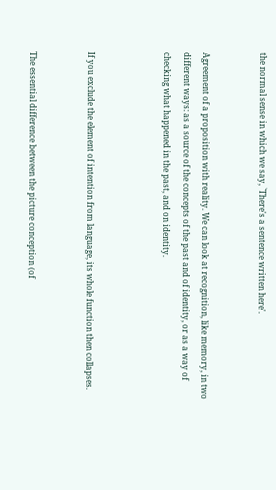the normal sense in which we say, `There's a sentence written here'.


Agreement of a proposition with reality. We can look at recognition, like memory, in two different ways: as a source of the concepts of the past and of identity, or as a way of checking what happened in the past, and on identity.



If you exclude the element of intention from language, its whole function then collapses.


The essential difference between the picture conception (of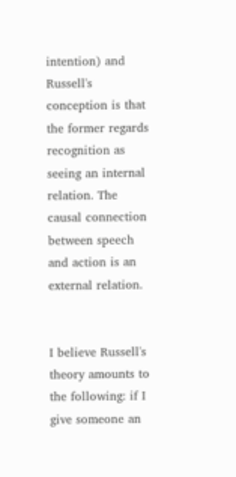intention) and Russell's conception is that the former regards recognition as seeing an internal relation. The causal connection between speech and action is an external relation.


I believe Russell's theory amounts to the following: if I give someone an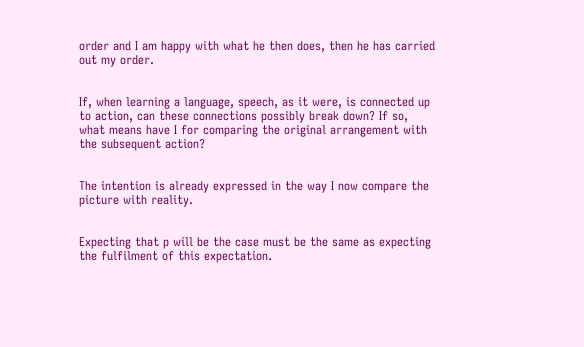order and I am happy with what he then does, then he has carried out my order.


If, when learning a language, speech, as it were, is connected up to action, can these connections possibly break down? If so, what means have I for comparing the original arrangement with the subsequent action?


The intention is already expressed in the way I now compare the picture with reality.


Expecting that p will be the case must be the same as expecting the fulfilment of this expectation.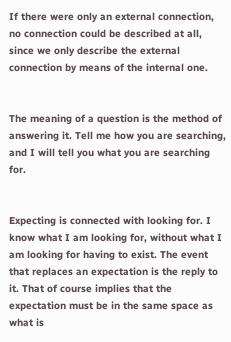If there were only an external connection, no connection could be described at all, since we only describe the external connection by means of the internal one.


The meaning of a question is the method of answering it. Tell me how you are searching, and I will tell you what you are searching for.


Expecting is connected with looking for. I know what I am looking for, without what I am looking for having to exist. The event that replaces an expectation is the reply to it. That of course implies that the expectation must be in the same space as what is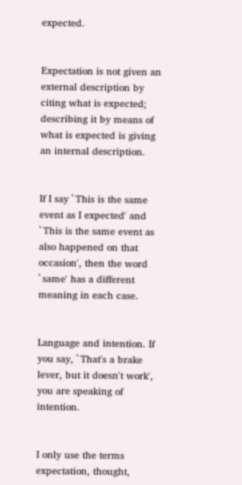expected.


Expectation is not given an external description by citing what is expected; describing it by means of what is expected is giving an internal description.


If I say `This is the same event as I expected' and `This is the same event as also happened on that occasion', then the word `same' has a different meaning in each case.


Language and intention. If you say, `That's a brake lever, but it doesn't work', you are speaking of intention.


I only use the terms expectation, thought,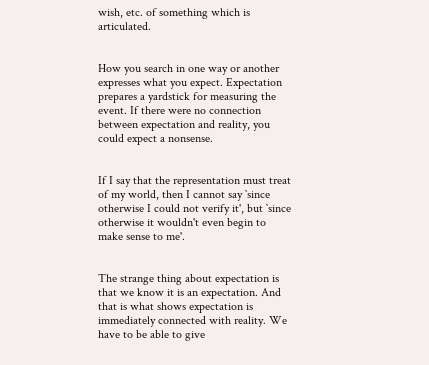wish, etc. of something which is articulated.


How you search in one way or another expresses what you expect. Expectation prepares a yardstick for measuring the event. If there were no connection between expectation and reality, you could expect a nonsense.


If I say that the representation must treat of my world, then I cannot say `since otherwise I could not verify it', but `since otherwise it wouldn't even begin to make sense to me'.


The strange thing about expectation is that we know it is an expectation. And that is what shows expectation is immediately connected with reality. We have to be able to give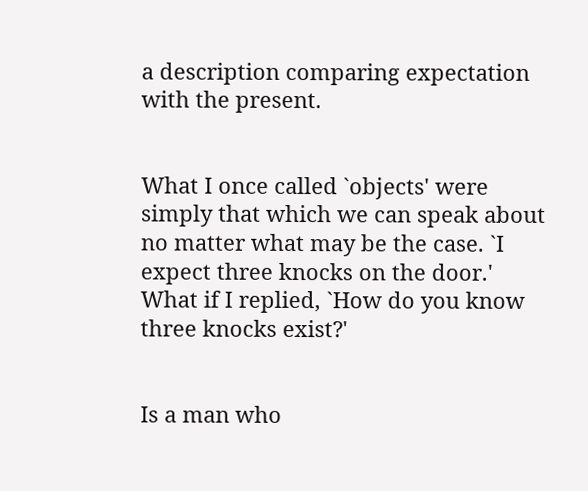a description comparing expectation with the present.


What I once called `objects' were simply that which we can speak about no matter what may be the case. `I expect three knocks on the door.' What if I replied, `How do you know three knocks exist?'


Is a man who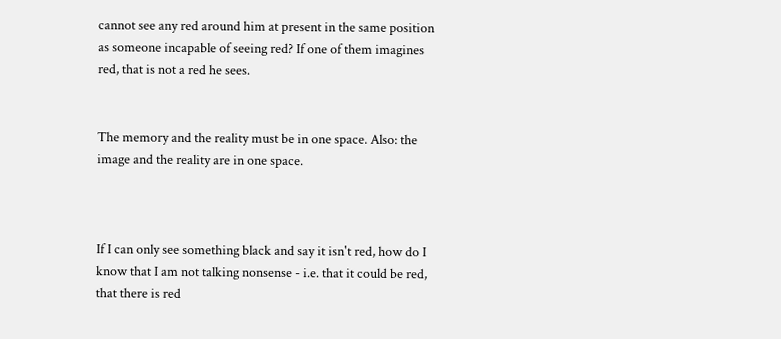cannot see any red around him at present in the same position as someone incapable of seeing red? If one of them imagines red, that is not a red he sees.


The memory and the reality must be in one space. Also: the image and the reality are in one space.



If I can only see something black and say it isn't red, how do I know that I am not talking nonsense - i.e. that it could be red, that there is red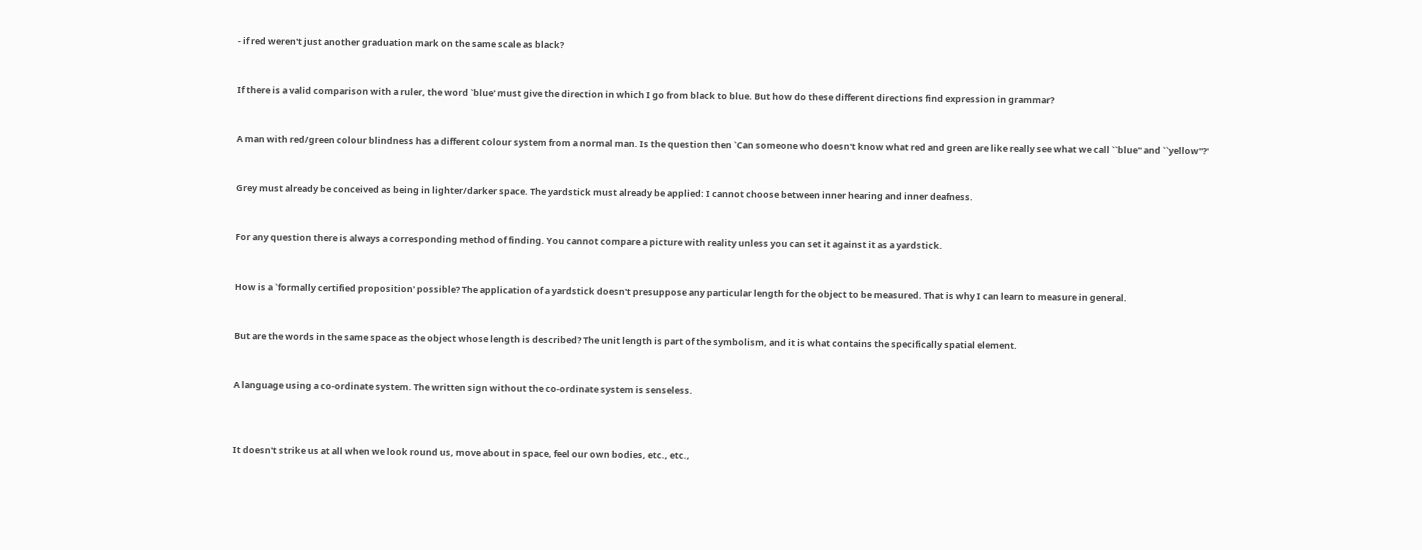- if red weren't just another graduation mark on the same scale as black?


If there is a valid comparison with a ruler, the word `blue' must give the direction in which I go from black to blue. But how do these different directions find expression in grammar?


A man with red/green colour blindness has a different colour system from a normal man. Is the question then `Can someone who doesn't know what red and green are like really see what we call ``blue'' and ``yellow''?'


Grey must already be conceived as being in lighter/darker space. The yardstick must already be applied: I cannot choose between inner hearing and inner deafness.


For any question there is always a corresponding method of finding. You cannot compare a picture with reality unless you can set it against it as a yardstick.


How is a `formally certified proposition' possible? The application of a yardstick doesn't presuppose any particular length for the object to be measured. That is why I can learn to measure in general.


But are the words in the same space as the object whose length is described? The unit length is part of the symbolism, and it is what contains the specifically spatial element.


A language using a co-ordinate system. The written sign without the co-ordinate system is senseless.



It doesn't strike us at all when we look round us, move about in space, feel our own bodies, etc., etc.,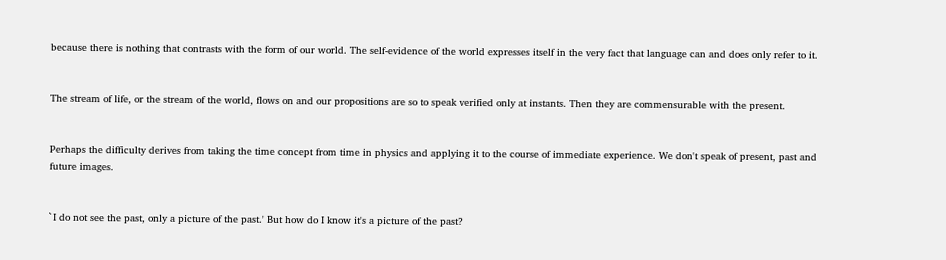because there is nothing that contrasts with the form of our world. The self-evidence of the world expresses itself in the very fact that language can and does only refer to it.


The stream of life, or the stream of the world, flows on and our propositions are so to speak verified only at instants. Then they are commensurable with the present.


Perhaps the difficulty derives from taking the time concept from time in physics and applying it to the course of immediate experience. We don't speak of present, past and future images.


`I do not see the past, only a picture of the past.' But how do I know it's a picture of the past?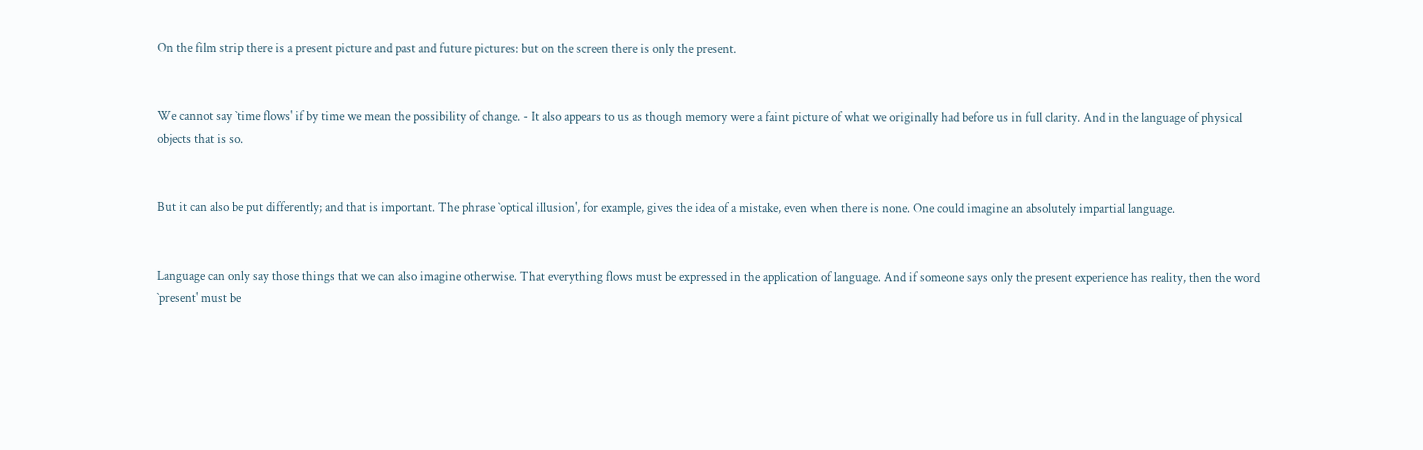On the film strip there is a present picture and past and future pictures: but on the screen there is only the present.


We cannot say `time flows' if by time we mean the possibility of change. - It also appears to us as though memory were a faint picture of what we originally had before us in full clarity. And in the language of physical objects that is so.


But it can also be put differently; and that is important. The phrase `optical illusion', for example, gives the idea of a mistake, even when there is none. One could imagine an absolutely impartial language.


Language can only say those things that we can also imagine otherwise. That everything flows must be expressed in the application of language. And if someone says only the present experience has reality, then the word `present' must be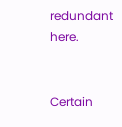redundant here.


Certain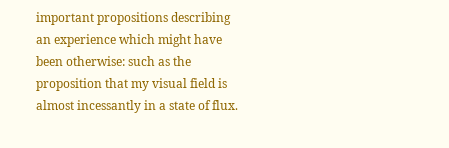important propositions describing an experience which might have been otherwise: such as the proposition that my visual field is almost incessantly in a state of flux.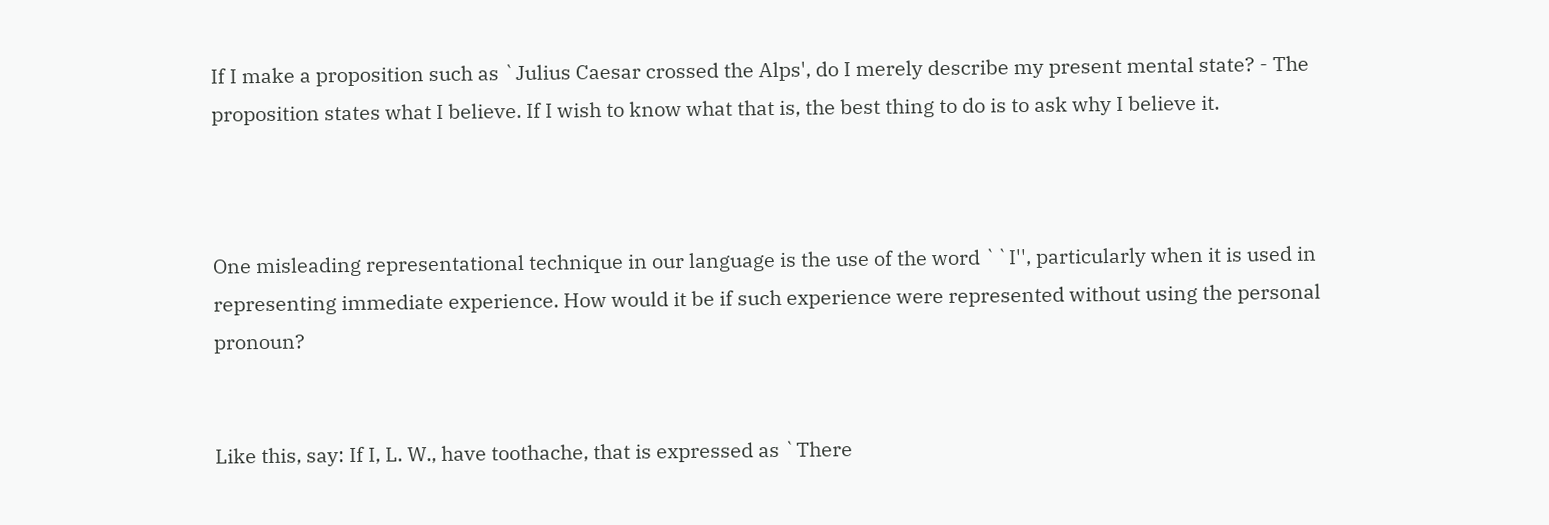If I make a proposition such as `Julius Caesar crossed the Alps', do I merely describe my present mental state? - The proposition states what I believe. If I wish to know what that is, the best thing to do is to ask why I believe it.



One misleading representational technique in our language is the use of the word ``I'', particularly when it is used in representing immediate experience. How would it be if such experience were represented without using the personal pronoun?


Like this, say: If I, L. W., have toothache, that is expressed as `There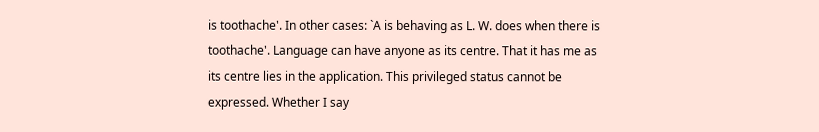is toothache'. In other cases: `A is behaving as L. W. does when there is toothache'. Language can have anyone as its centre. That it has me as its centre lies in the application. This privileged status cannot be expressed. Whether I say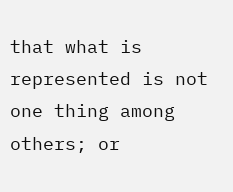that what is represented is not one thing among others; or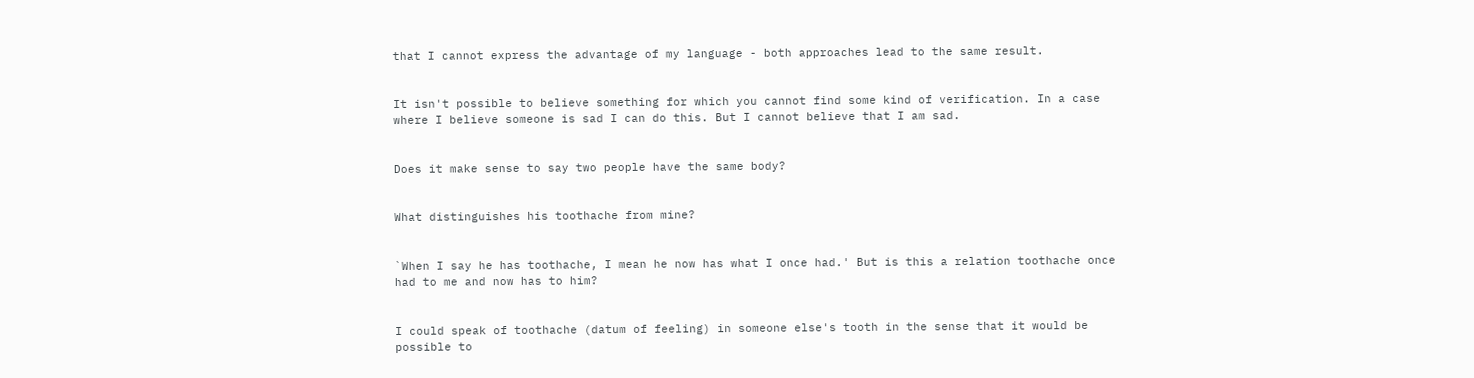that I cannot express the advantage of my language - both approaches lead to the same result.


It isn't possible to believe something for which you cannot find some kind of verification. In a case where I believe someone is sad I can do this. But I cannot believe that I am sad.


Does it make sense to say two people have the same body?


What distinguishes his toothache from mine?


`When I say he has toothache, I mean he now has what I once had.' But is this a relation toothache once had to me and now has to him?


I could speak of toothache (datum of feeling) in someone else's tooth in the sense that it would be possible to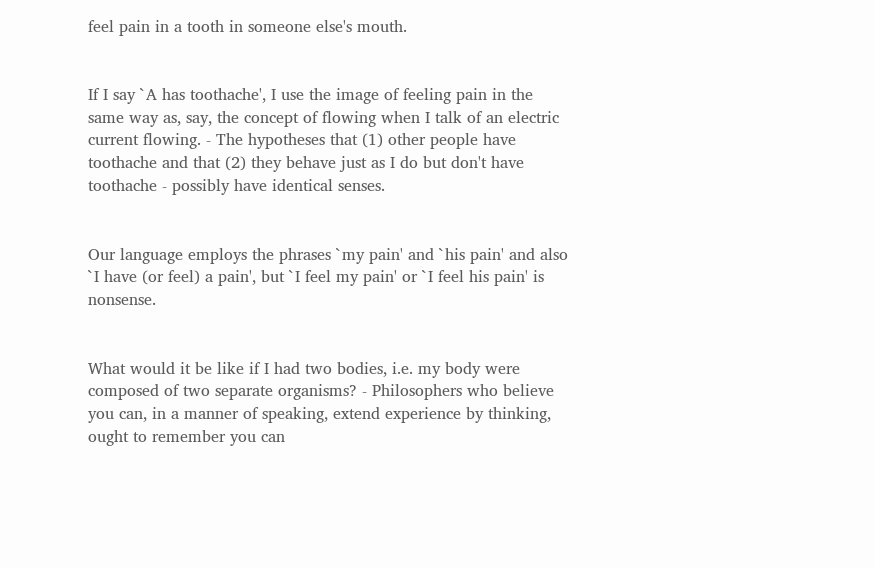feel pain in a tooth in someone else's mouth.


If I say `A has toothache', I use the image of feeling pain in the same way as, say, the concept of flowing when I talk of an electric current flowing. - The hypotheses that (1) other people have toothache and that (2) they behave just as I do but don't have toothache - possibly have identical senses.


Our language employs the phrases `my pain' and `his pain' and also `I have (or feel) a pain', but `I feel my pain' or `I feel his pain' is nonsense.


What would it be like if I had two bodies, i.e. my body were composed of two separate organisms? - Philosophers who believe you can, in a manner of speaking, extend experience by thinking, ought to remember you can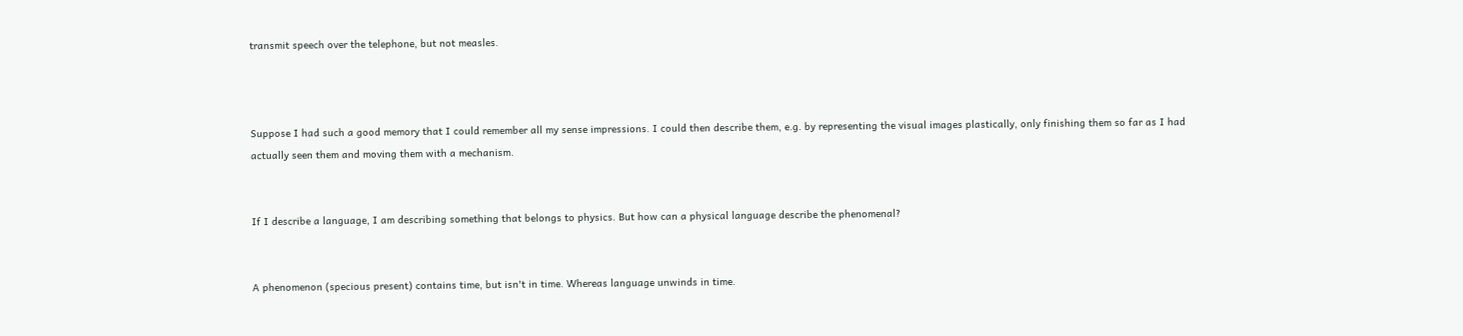transmit speech over the telephone, but not measles.



Suppose I had such a good memory that I could remember all my sense impressions. I could then describe them, e.g. by representing the visual images plastically, only finishing them so far as I had actually seen them and moving them with a mechanism.


If I describe a language, I am describing something that belongs to physics. But how can a physical language describe the phenomenal?


A phenomenon (specious present) contains time, but isn't in time. Whereas language unwinds in time.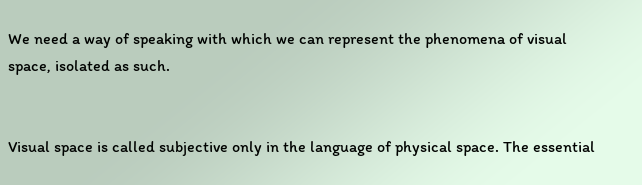We need a way of speaking with which we can represent the phenomena of visual space, isolated as such.


Visual space is called subjective only in the language of physical space. The essential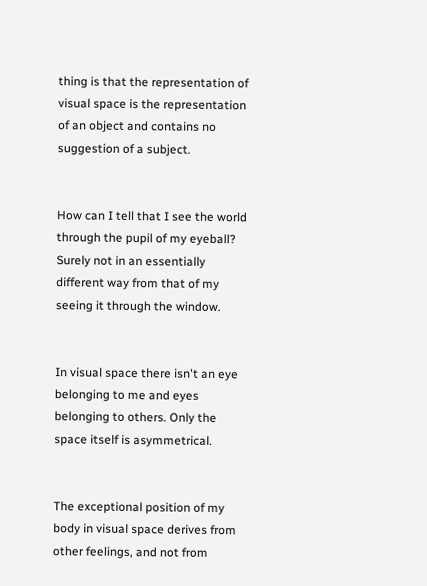thing is that the representation of visual space is the representation of an object and contains no suggestion of a subject.


How can I tell that I see the world through the pupil of my eyeball? Surely not in an essentially different way from that of my seeing it through the window.


In visual space there isn't an eye belonging to me and eyes belonging to others. Only the space itself is asymmetrical.


The exceptional position of my body in visual space derives from other feelings, and not from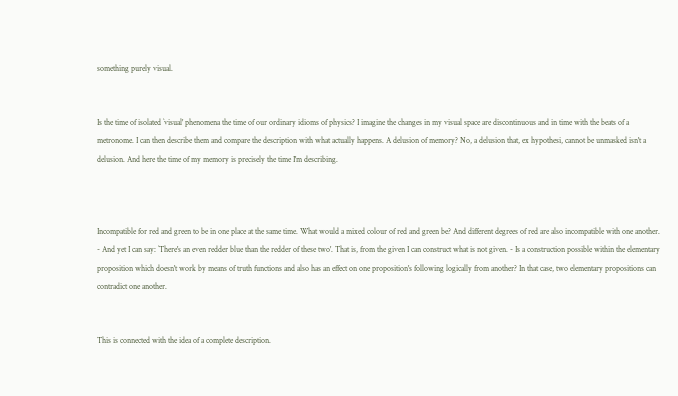something purely visual.


Is the time of isolated `visual' phenomena the time of our ordinary idioms of physics? I imagine the changes in my visual space are discontinuous and in time with the beats of a metronome. I can then describe them and compare the description with what actually happens. A delusion of memory? No, a delusion that, ex hypothesi, cannot be unmasked isn't a delusion. And here the time of my memory is precisely the time I'm describing.



Incompatible for red and green to be in one place at the same time. What would a mixed colour of red and green be? And different degrees of red are also incompatible with one another. - And yet I can say: `There's an even redder blue than the redder of these two'. That is, from the given I can construct what is not given. - Is a construction possible within the elementary proposition which doesn't work by means of truth functions and also has an effect on one proposition's following logically from another? In that case, two elementary propositions can contradict one another.


This is connected with the idea of a complete description.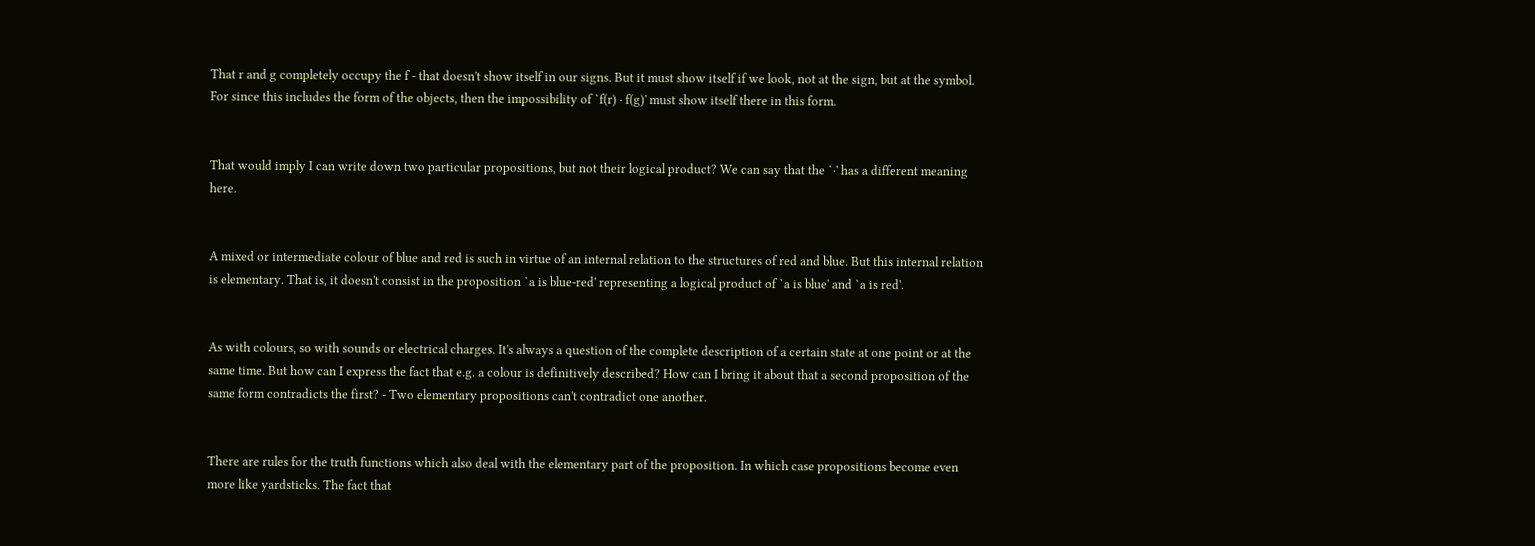That r and g completely occupy the f - that doesn't show itself in our signs. But it must show itself if we look, not at the sign, but at the symbol. For since this includes the form of the objects, then the impossibility of `f(r) · f(g)' must show itself there in this form.


That would imply I can write down two particular propositions, but not their logical product? We can say that the `·' has a different meaning here.


A mixed or intermediate colour of blue and red is such in virtue of an internal relation to the structures of red and blue. But this internal relation is elementary. That is, it doesn't consist in the proposition `a is blue-red' representing a logical product of `a is blue' and `a is red'.


As with colours, so with sounds or electrical charges. It's always a question of the complete description of a certain state at one point or at the same time. But how can I express the fact that e.g. a colour is definitively described? How can I bring it about that a second proposition of the same form contradicts the first? - Two elementary propositions can't contradict one another.


There are rules for the truth functions which also deal with the elementary part of the proposition. In which case propositions become even more like yardsticks. The fact that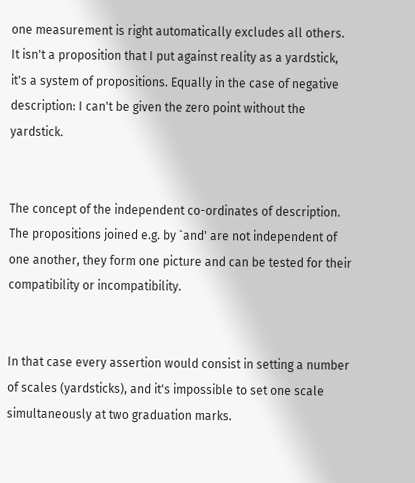one measurement is right automatically excludes all others. It isn't a proposition that I put against reality as a yardstick, it's a system of propositions. Equally in the case of negative description: I can't be given the zero point without the yardstick.


The concept of the independent co-ordinates of description. The propositions joined e.g. by `and' are not independent of one another, they form one picture and can be tested for their compatibility or incompatibility.


In that case every assertion would consist in setting a number of scales (yardsticks), and it's impossible to set one scale simultaneously at two graduation marks.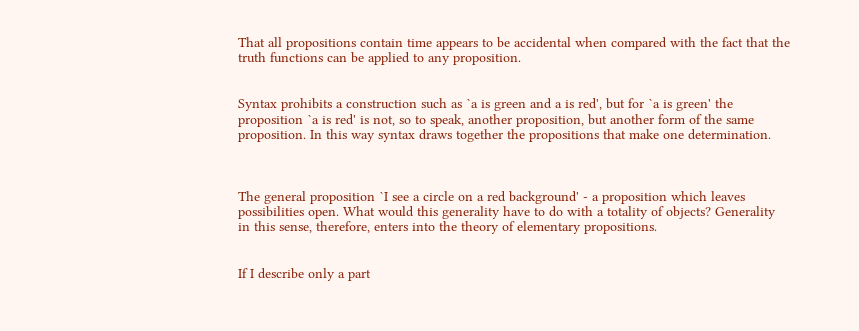That all propositions contain time appears to be accidental when compared with the fact that the truth functions can be applied to any proposition.


Syntax prohibits a construction such as `a is green and a is red', but for `a is green' the proposition `a is red' is not, so to speak, another proposition, but another form of the same proposition. In this way syntax draws together the propositions that make one determination.



The general proposition `I see a circle on a red background' - a proposition which leaves possibilities open. What would this generality have to do with a totality of objects? Generality in this sense, therefore, enters into the theory of elementary propositions.


If I describe only a part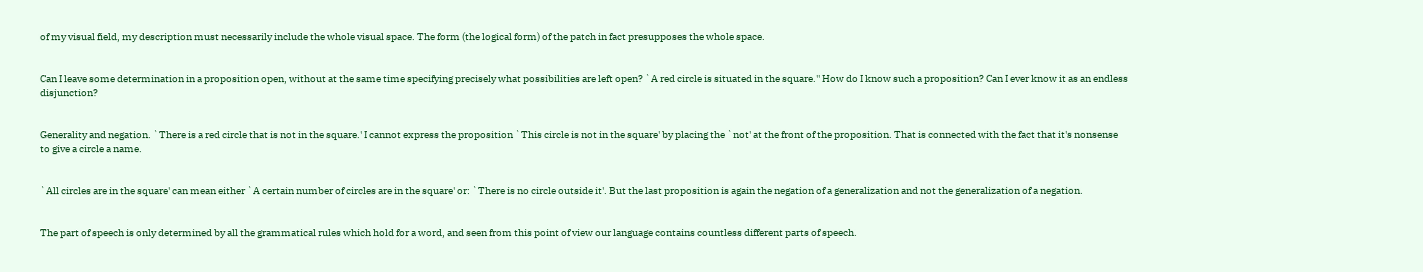of my visual field, my description must necessarily include the whole visual space. The form (the logical form) of the patch in fact presupposes the whole space.


Can I leave some determination in a proposition open, without at the same time specifying precisely what possibilities are left open? `A red circle is situated in the square.'' How do I know such a proposition? Can I ever know it as an endless disjunction?


Generality and negation. `There is a red circle that is not in the square.' I cannot express the proposition `This circle is not in the square' by placing the `not' at the front of the proposition. That is connected with the fact that it's nonsense to give a circle a name.


`All circles are in the square' can mean either `A certain number of circles are in the square' or: `There is no circle outside it'. But the last proposition is again the negation of a generalization and not the generalization of a negation.


The part of speech is only determined by all the grammatical rules which hold for a word, and seen from this point of view our language contains countless different parts of speech.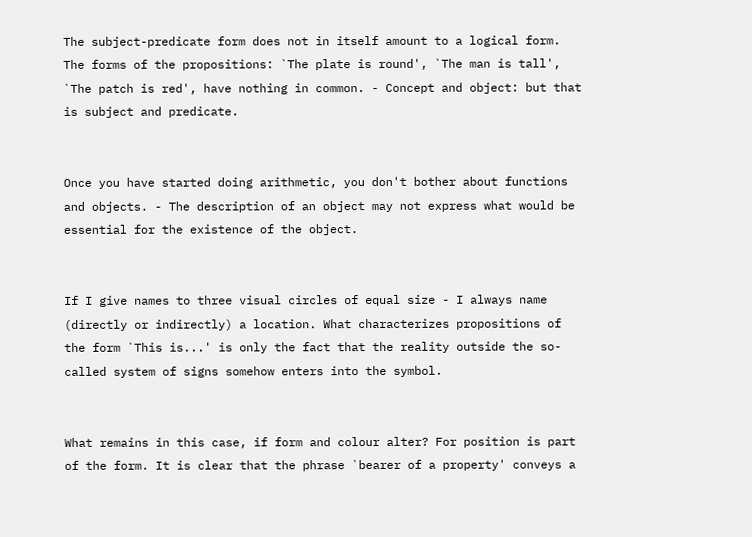The subject-predicate form does not in itself amount to a logical form. The forms of the propositions: `The plate is round', `The man is tall', `The patch is red', have nothing in common. - Concept and object: but that is subject and predicate.


Once you have started doing arithmetic, you don't bother about functions and objects. - The description of an object may not express what would be essential for the existence of the object.


If I give names to three visual circles of equal size - I always name (directly or indirectly) a location. What characterizes propositions of the form `This is...' is only the fact that the reality outside the so-called system of signs somehow enters into the symbol.


What remains in this case, if form and colour alter? For position is part of the form. It is clear that the phrase `bearer of a property' conveys a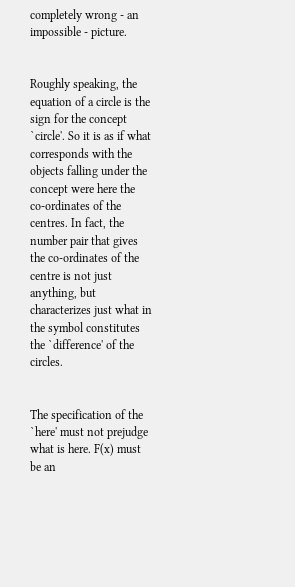completely wrong - an impossible - picture.


Roughly speaking, the equation of a circle is the sign for the concept `circle'. So it is as if what corresponds with the objects falling under the concept were here the co-ordinates of the centres. In fact, the number pair that gives the co-ordinates of the centre is not just anything, but characterizes just what in the symbol constitutes the `difference' of the circles.


The specification of the `here' must not prejudge what is here. F(x) must be an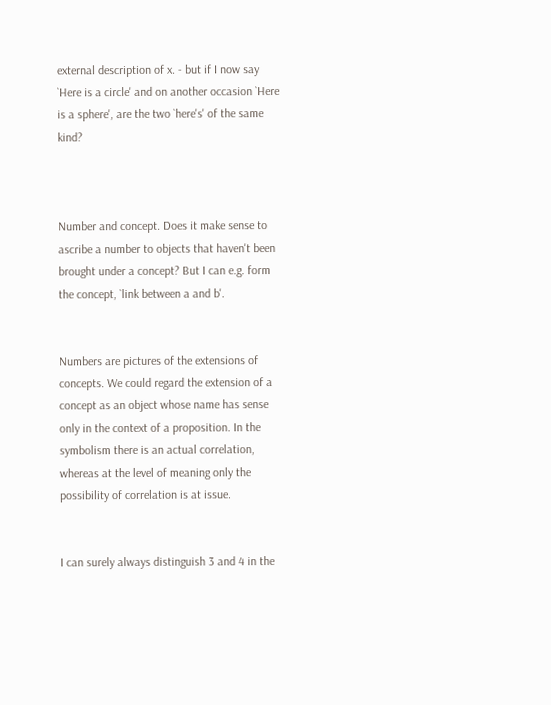external description of x. - but if I now say `Here is a circle' and on another occasion `Here is a sphere', are the two `here's' of the same kind?



Number and concept. Does it make sense to ascribe a number to objects that haven't been brought under a concept? But I can e.g. form the concept, `link between a and b'.


Numbers are pictures of the extensions of concepts. We could regard the extension of a concept as an object whose name has sense only in the context of a proposition. In the symbolism there is an actual correlation, whereas at the level of meaning only the possibility of correlation is at issue.


I can surely always distinguish 3 and 4 in the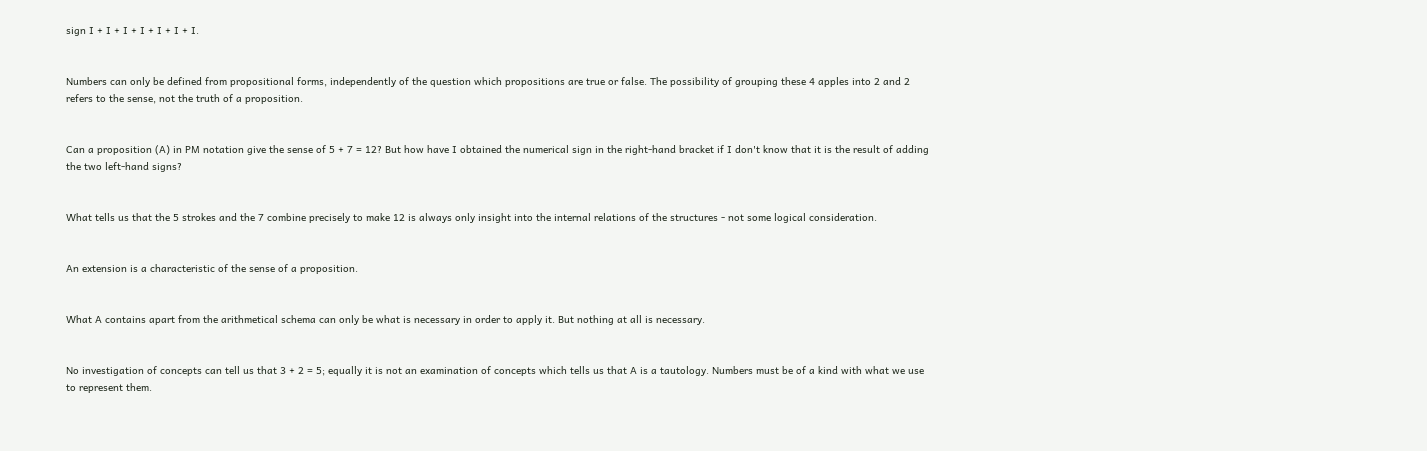sign I + I + I + I + I + I + I.


Numbers can only be defined from propositional forms, independently of the question which propositions are true or false. The possibility of grouping these 4 apples into 2 and 2 refers to the sense, not the truth of a proposition.


Can a proposition (A) in PM notation give the sense of 5 + 7 = 12? But how have I obtained the numerical sign in the right-hand bracket if I don't know that it is the result of adding the two left-hand signs?


What tells us that the 5 strokes and the 7 combine precisely to make 12 is always only insight into the internal relations of the structures - not some logical consideration.


An extension is a characteristic of the sense of a proposition.


What A contains apart from the arithmetical schema can only be what is necessary in order to apply it. But nothing at all is necessary.


No investigation of concepts can tell us that 3 + 2 = 5; equally it is not an examination of concepts which tells us that A is a tautology. Numbers must be of a kind with what we use to represent them.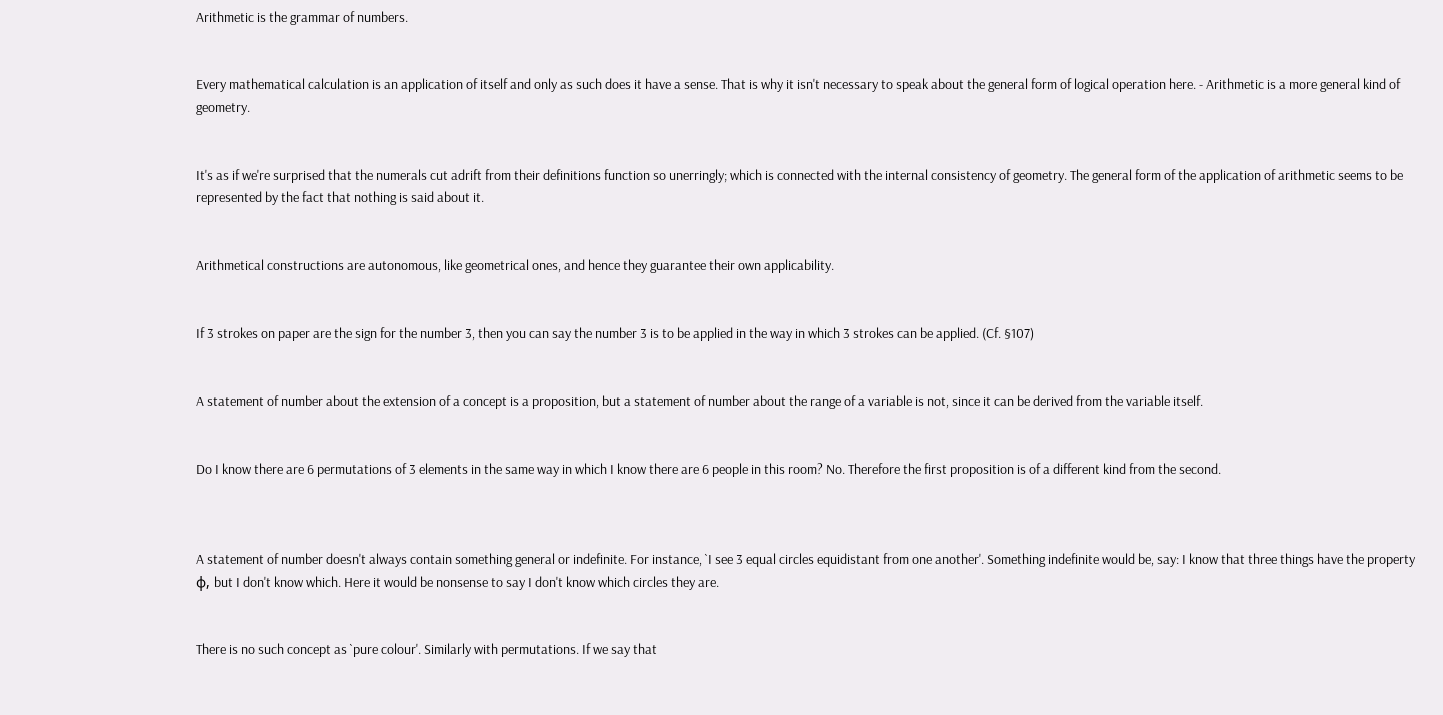Arithmetic is the grammar of numbers.


Every mathematical calculation is an application of itself and only as such does it have a sense. That is why it isn't necessary to speak about the general form of logical operation here. - Arithmetic is a more general kind of geometry.


It's as if we're surprised that the numerals cut adrift from their definitions function so unerringly; which is connected with the internal consistency of geometry. The general form of the application of arithmetic seems to be represented by the fact that nothing is said about it.


Arithmetical constructions are autonomous, like geometrical ones, and hence they guarantee their own applicability.


If 3 strokes on paper are the sign for the number 3, then you can say the number 3 is to be applied in the way in which 3 strokes can be applied. (Cf. §107)


A statement of number about the extension of a concept is a proposition, but a statement of number about the range of a variable is not, since it can be derived from the variable itself.


Do I know there are 6 permutations of 3 elements in the same way in which I know there are 6 people in this room? No. Therefore the first proposition is of a different kind from the second.



A statement of number doesn't always contain something general or indefinite. For instance, `I see 3 equal circles equidistant from one another'. Something indefinite would be, say: I know that three things have the property φ, but I don't know which. Here it would be nonsense to say I don't know which circles they are.


There is no such concept as `pure colour'. Similarly with permutations. If we say that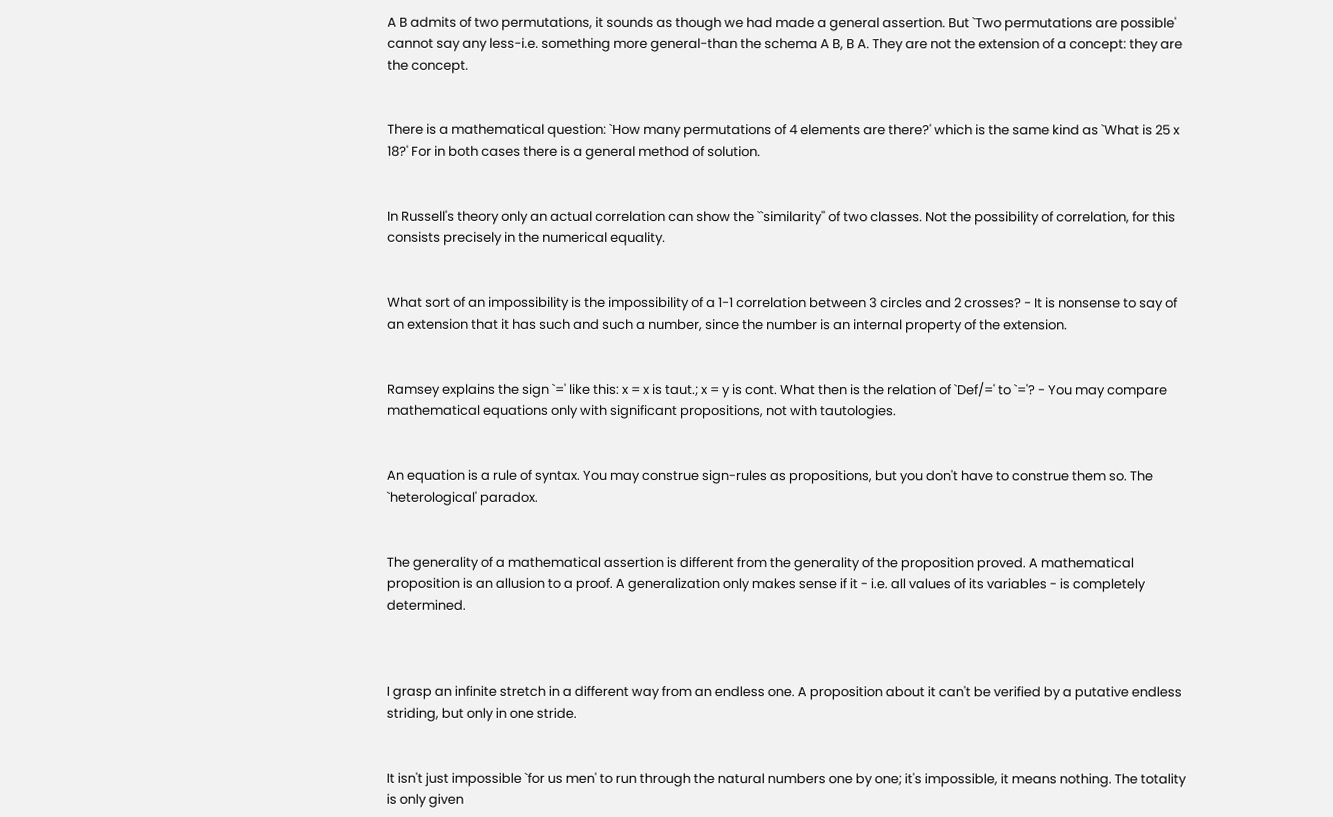A B admits of two permutations, it sounds as though we had made a general assertion. But `Two permutations are possible' cannot say any less-i.e. something more general-than the schema A B, B A. They are not the extension of a concept: they are the concept.


There is a mathematical question: `How many permutations of 4 elements are there?' which is the same kind as `What is 25 x 18?' For in both cases there is a general method of solution.


In Russell's theory only an actual correlation can show the ``similarity'' of two classes. Not the possibility of correlation, for this consists precisely in the numerical equality.


What sort of an impossibility is the impossibility of a 1-1 correlation between 3 circles and 2 crosses? - It is nonsense to say of an extension that it has such and such a number, since the number is an internal property of the extension.


Ramsey explains the sign `=' like this: x = x is taut.; x = y is cont. What then is the relation of `Def/=' to `='? - You may compare mathematical equations only with significant propositions, not with tautologies.


An equation is a rule of syntax. You may construe sign-rules as propositions, but you don't have to construe them so. The `heterological' paradox.


The generality of a mathematical assertion is different from the generality of the proposition proved. A mathematical proposition is an allusion to a proof. A generalization only makes sense if it - i.e. all values of its variables - is completely determined.



I grasp an infinite stretch in a different way from an endless one. A proposition about it can't be verified by a putative endless striding, but only in one stride.


It isn't just impossible `for us men' to run through the natural numbers one by one; it's impossible, it means nothing. The totality is only given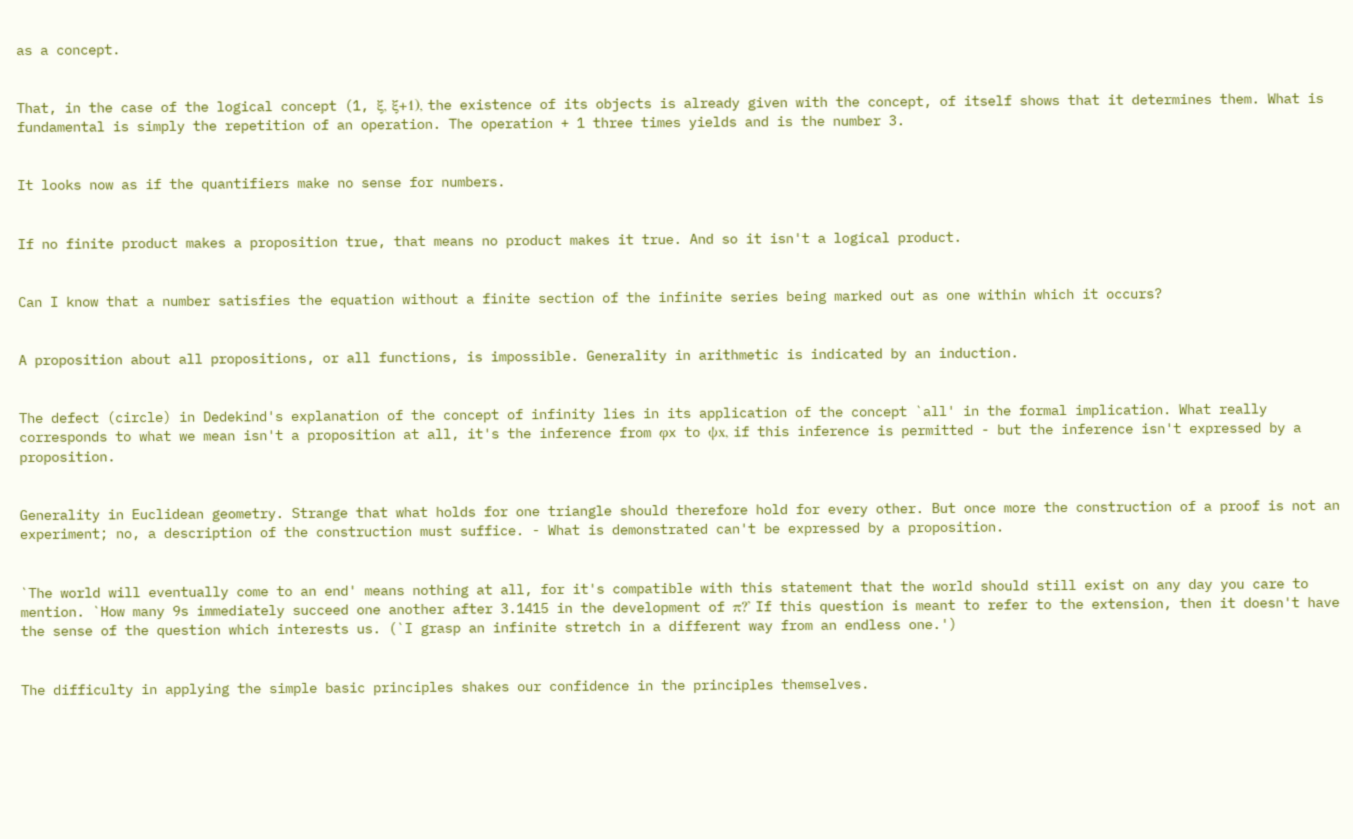as a concept.


That, in the case of the logical concept (1, ξ, ξ+1), the existence of its objects is already given with the concept, of itself shows that it determines them. What is fundamental is simply the repetition of an operation. The operation + 1 three times yields and is the number 3.


It looks now as if the quantifiers make no sense for numbers.


If no finite product makes a proposition true, that means no product makes it true. And so it isn't a logical product.


Can I know that a number satisfies the equation without a finite section of the infinite series being marked out as one within which it occurs?


A proposition about all propositions, or all functions, is impossible. Generality in arithmetic is indicated by an induction.


The defect (circle) in Dedekind's explanation of the concept of infinity lies in its application of the concept `all' in the formal implication. What really corresponds to what we mean isn't a proposition at all, it's the inference from φx to ψx, if this inference is permitted - but the inference isn't expressed by a proposition.


Generality in Euclidean geometry. Strange that what holds for one triangle should therefore hold for every other. But once more the construction of a proof is not an experiment; no, a description of the construction must suffice. - What is demonstrated can't be expressed by a proposition.


`The world will eventually come to an end' means nothing at all, for it's compatible with this statement that the world should still exist on any day you care to mention. `How many 9s immediately succeed one another after 3.1415 in the development of π?' If this question is meant to refer to the extension, then it doesn't have the sense of the question which interests us. (`I grasp an infinite stretch in a different way from an endless one.')


The difficulty in applying the simple basic principles shakes our confidence in the principles themselves.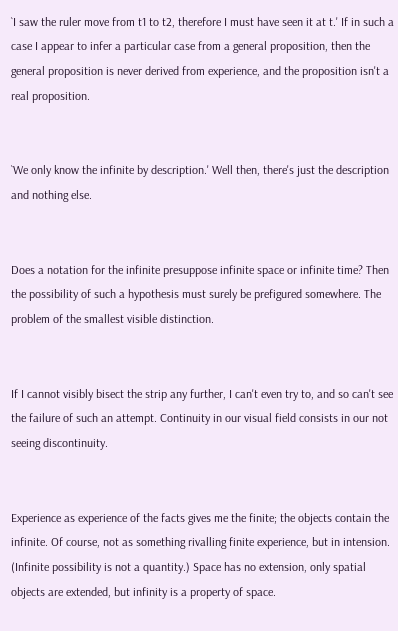`I saw the ruler move from t1 to t2, therefore I must have seen it at t.' If in such a case I appear to infer a particular case from a general proposition, then the general proposition is never derived from experience, and the proposition isn't a real proposition.


`We only know the infinite by description.' Well then, there's just the description and nothing else.


Does a notation for the infinite presuppose infinite space or infinite time? Then the possibility of such a hypothesis must surely be prefigured somewhere. The problem of the smallest visible distinction.


If I cannot visibly bisect the strip any further, I can't even try to, and so can't see the failure of such an attempt. Continuity in our visual field consists in our not seeing discontinuity.


Experience as experience of the facts gives me the finite; the objects contain the infinite. Of course, not as something rivalling finite experience, but in intension. (Infinite possibility is not a quantity.) Space has no extension, only spatial objects are extended, but infinity is a property of space.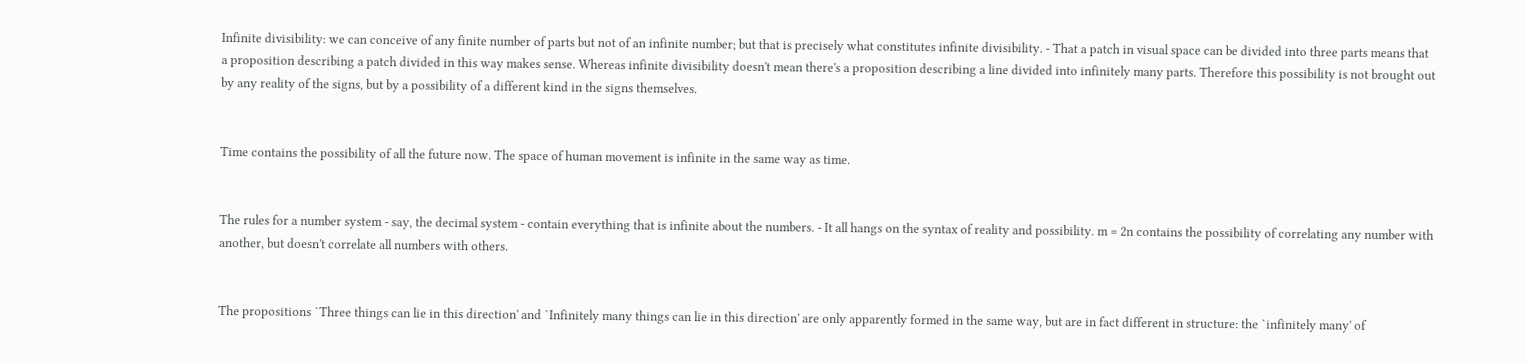Infinite divisibility: we can conceive of any finite number of parts but not of an infinite number; but that is precisely what constitutes infinite divisibility. - That a patch in visual space can be divided into three parts means that a proposition describing a patch divided in this way makes sense. Whereas infinite divisibility doesn't mean there's a proposition describing a line divided into infinitely many parts. Therefore this possibility is not brought out by any reality of the signs, but by a possibility of a different kind in the signs themselves.


Time contains the possibility of all the future now. The space of human movement is infinite in the same way as time.


The rules for a number system - say, the decimal system - contain everything that is infinite about the numbers. - It all hangs on the syntax of reality and possibility. m = 2n contains the possibility of correlating any number with another, but doesn't correlate all numbers with others.


The propositions `Three things can lie in this direction' and `Infinitely many things can lie in this direction' are only apparently formed in the same way, but are in fact different in structure: the `infinitely many' of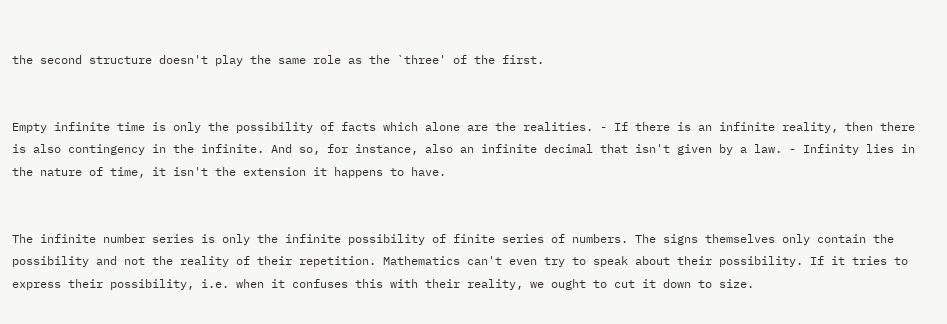the second structure doesn't play the same role as the `three' of the first.


Empty infinite time is only the possibility of facts which alone are the realities. - If there is an infinite reality, then there is also contingency in the infinite. And so, for instance, also an infinite decimal that isn't given by a law. - Infinity lies in the nature of time, it isn't the extension it happens to have.


The infinite number series is only the infinite possibility of finite series of numbers. The signs themselves only contain the possibility and not the reality of their repetition. Mathematics can't even try to speak about their possibility. If it tries to express their possibility, i.e. when it confuses this with their reality, we ought to cut it down to size.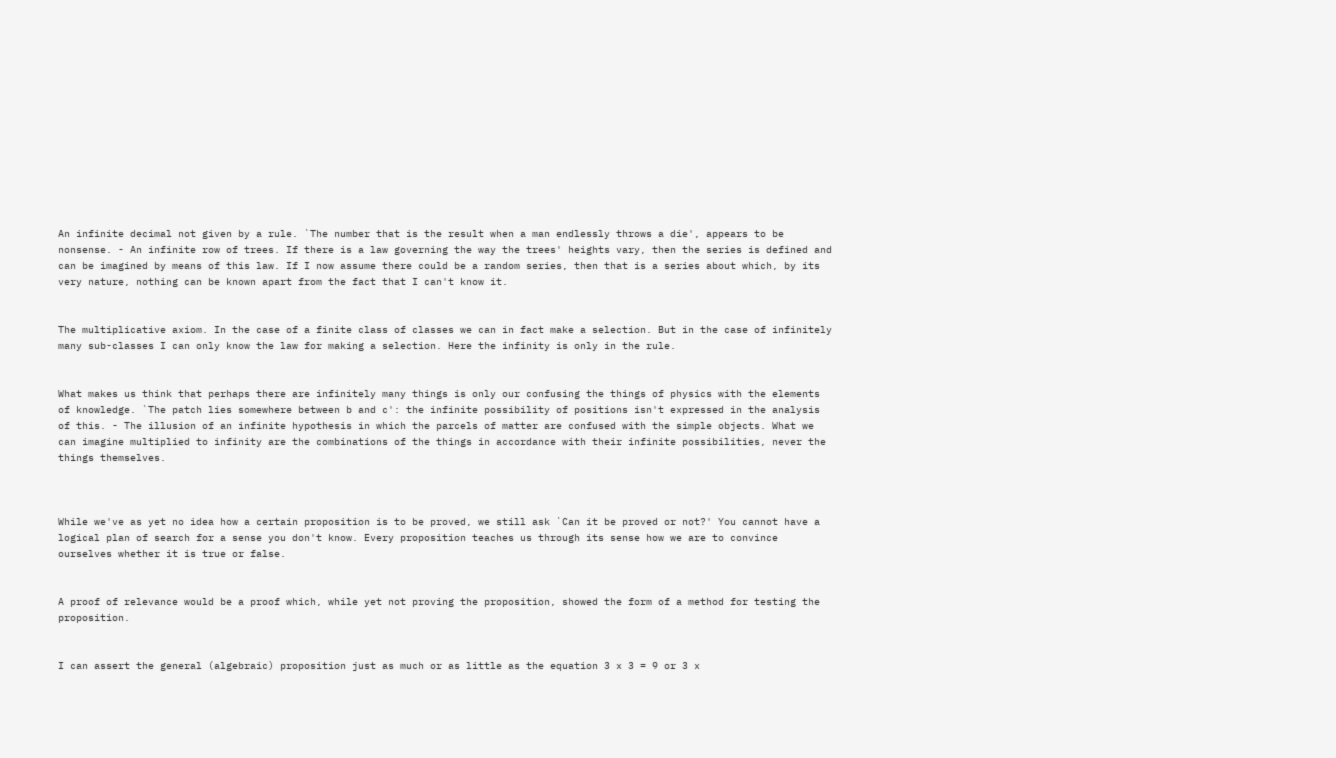An infinite decimal not given by a rule. `The number that is the result when a man endlessly throws a die', appears to be nonsense. - An infinite row of trees. If there is a law governing the way the trees' heights vary, then the series is defined and can be imagined by means of this law. If I now assume there could be a random series, then that is a series about which, by its very nature, nothing can be known apart from the fact that I can't know it.


The multiplicative axiom. In the case of a finite class of classes we can in fact make a selection. But in the case of infinitely many sub-classes I can only know the law for making a selection. Here the infinity is only in the rule.


What makes us think that perhaps there are infinitely many things is only our confusing the things of physics with the elements of knowledge. `The patch lies somewhere between b and c': the infinite possibility of positions isn't expressed in the analysis of this. - The illusion of an infinite hypothesis in which the parcels of matter are confused with the simple objects. What we can imagine multiplied to infinity are the combinations of the things in accordance with their infinite possibilities, never the things themselves.



While we've as yet no idea how a certain proposition is to be proved, we still ask `Can it be proved or not?' You cannot have a logical plan of search for a sense you don't know. Every proposition teaches us through its sense how we are to convince ourselves whether it is true or false.


A proof of relevance would be a proof which, while yet not proving the proposition, showed the form of a method for testing the proposition.


I can assert the general (algebraic) proposition just as much or as little as the equation 3 x 3 = 9 or 3 x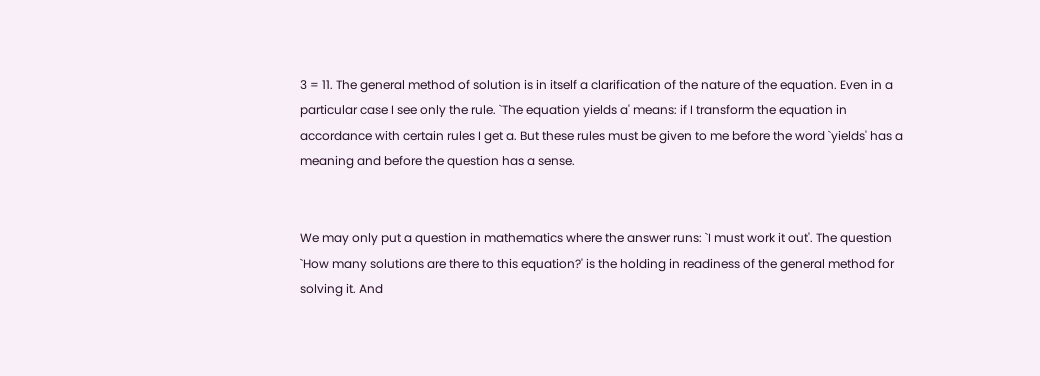3 = 11. The general method of solution is in itself a clarification of the nature of the equation. Even in a particular case I see only the rule. `The equation yields a' means: if I transform the equation in accordance with certain rules I get a. But these rules must be given to me before the word `yields' has a meaning and before the question has a sense.


We may only put a question in mathematics where the answer runs: `I must work it out'. The question `How many solutions are there to this equation?' is the holding in readiness of the general method for solving it. And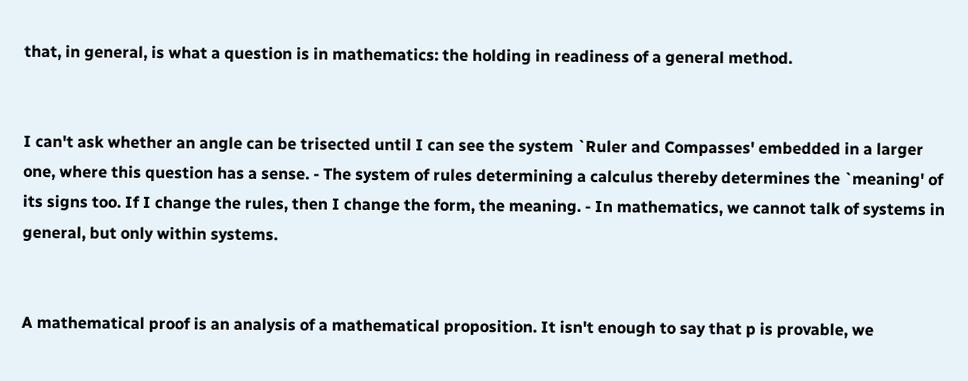that, in general, is what a question is in mathematics: the holding in readiness of a general method.


I can't ask whether an angle can be trisected until I can see the system `Ruler and Compasses' embedded in a larger one, where this question has a sense. - The system of rules determining a calculus thereby determines the `meaning' of its signs too. If I change the rules, then I change the form, the meaning. - In mathematics, we cannot talk of systems in general, but only within systems.


A mathematical proof is an analysis of a mathematical proposition. It isn't enough to say that p is provable, we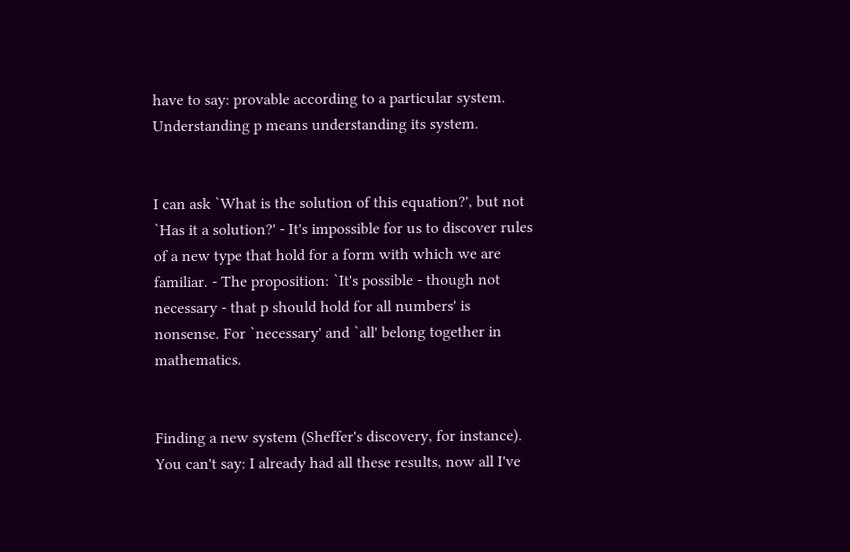have to say: provable according to a particular system. Understanding p means understanding its system.


I can ask `What is the solution of this equation?', but not `Has it a solution?' - It's impossible for us to discover rules of a new type that hold for a form with which we are familiar. - The proposition: `It's possible - though not necessary - that p should hold for all numbers' is nonsense. For `necessary' and `all' belong together in mathematics.


Finding a new system (Sheffer's discovery, for instance). You can't say: I already had all these results, now all I've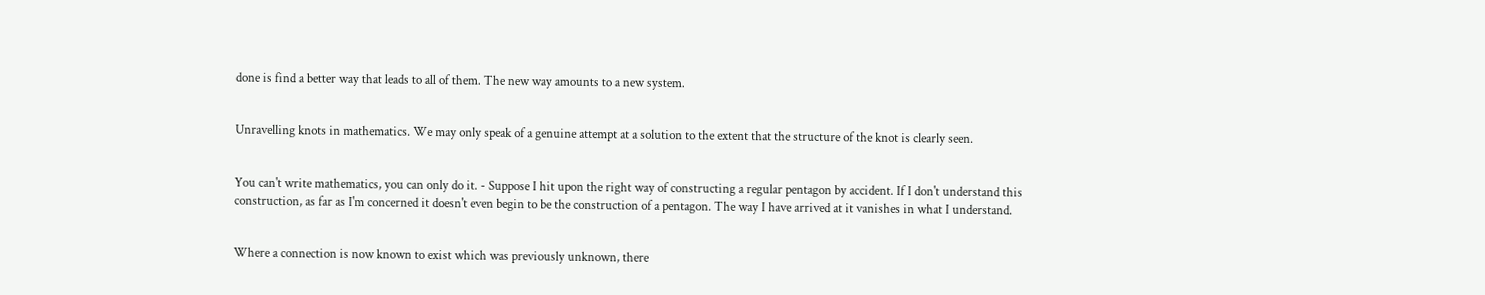done is find a better way that leads to all of them. The new way amounts to a new system.


Unravelling knots in mathematics. We may only speak of a genuine attempt at a solution to the extent that the structure of the knot is clearly seen.


You can't write mathematics, you can only do it. - Suppose I hit upon the right way of constructing a regular pentagon by accident. If I don't understand this construction, as far as I'm concerned it doesn't even begin to be the construction of a pentagon. The way I have arrived at it vanishes in what I understand.


Where a connection is now known to exist which was previously unknown, there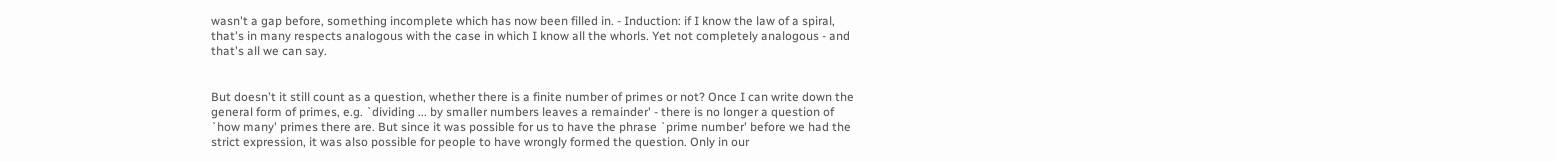wasn't a gap before, something incomplete which has now been filled in. - Induction: if I know the law of a spiral, that's in many respects analogous with the case in which I know all the whorls. Yet not completely analogous - and that's all we can say.


But doesn't it still count as a question, whether there is a finite number of primes or not? Once I can write down the general form of primes, e.g. `dividing ... by smaller numbers leaves a remainder' - there is no longer a question of `how many' primes there are. But since it was possible for us to have the phrase `prime number' before we had the strict expression, it was also possible for people to have wrongly formed the question. Only in our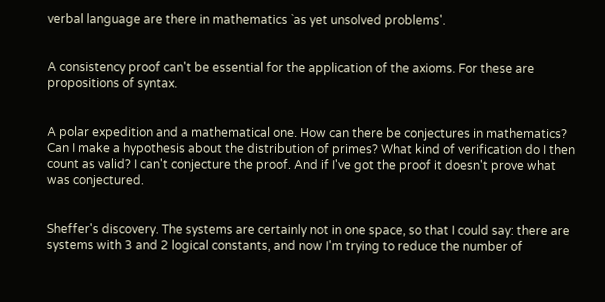verbal language are there in mathematics `as yet unsolved problems'.


A consistency proof can't be essential for the application of the axioms. For these are propositions of syntax.


A polar expedition and a mathematical one. How can there be conjectures in mathematics? Can I make a hypothesis about the distribution of primes? What kind of verification do I then count as valid? I can't conjecture the proof. And if I've got the proof it doesn't prove what was conjectured.


Sheffer's discovery. The systems are certainly not in one space, so that I could say: there are systems with 3 and 2 logical constants, and now I'm trying to reduce the number of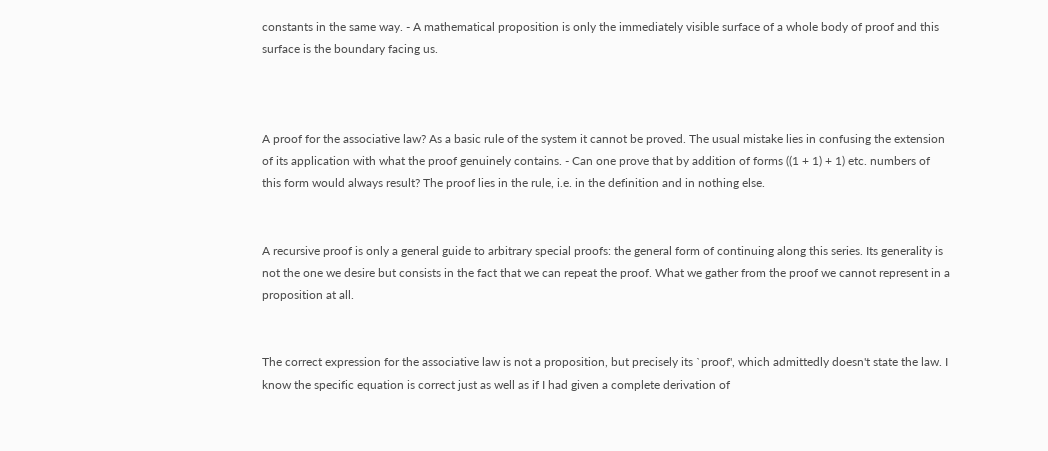constants in the same way. - A mathematical proposition is only the immediately visible surface of a whole body of proof and this surface is the boundary facing us.



A proof for the associative law? As a basic rule of the system it cannot be proved. The usual mistake lies in confusing the extension of its application with what the proof genuinely contains. - Can one prove that by addition of forms ((1 + 1) + 1) etc. numbers of this form would always result? The proof lies in the rule, i.e. in the definition and in nothing else.


A recursive proof is only a general guide to arbitrary special proofs: the general form of continuing along this series. Its generality is not the one we desire but consists in the fact that we can repeat the proof. What we gather from the proof we cannot represent in a proposition at all.


The correct expression for the associative law is not a proposition, but precisely its `proof', which admittedly doesn't state the law. I know the specific equation is correct just as well as if I had given a complete derivation of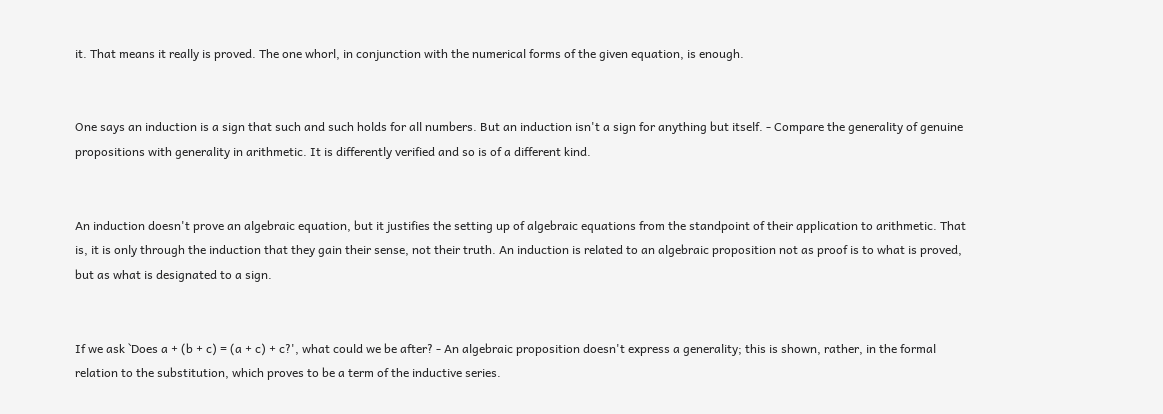it. That means it really is proved. The one whorl, in conjunction with the numerical forms of the given equation, is enough.


One says an induction is a sign that such and such holds for all numbers. But an induction isn't a sign for anything but itself. - Compare the generality of genuine propositions with generality in arithmetic. It is differently verified and so is of a different kind.


An induction doesn't prove an algebraic equation, but it justifies the setting up of algebraic equations from the standpoint of their application to arithmetic. That is, it is only through the induction that they gain their sense, not their truth. An induction is related to an algebraic proposition not as proof is to what is proved, but as what is designated to a sign.


If we ask `Does a + (b + c) = (a + c) + c?', what could we be after? - An algebraic proposition doesn't express a generality; this is shown, rather, in the formal relation to the substitution, which proves to be a term of the inductive series.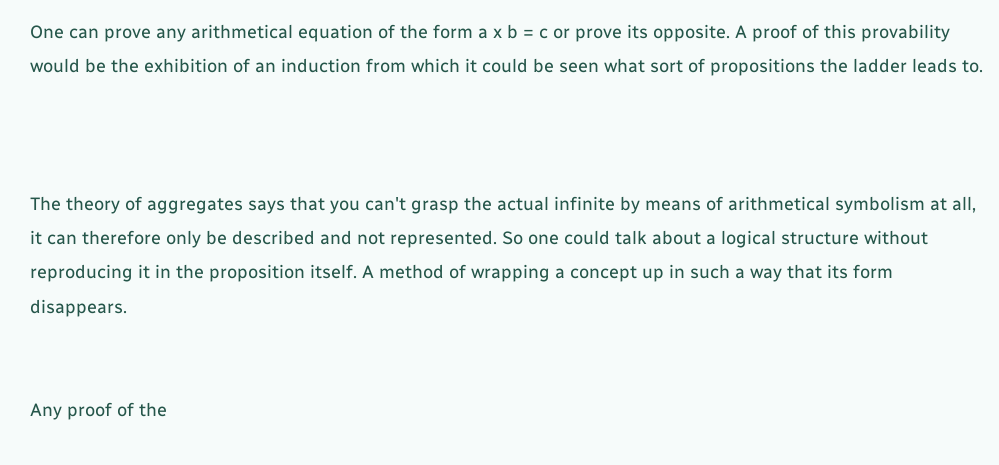One can prove any arithmetical equation of the form a x b = c or prove its opposite. A proof of this provability would be the exhibition of an induction from which it could be seen what sort of propositions the ladder leads to.



The theory of aggregates says that you can't grasp the actual infinite by means of arithmetical symbolism at all, it can therefore only be described and not represented. So one could talk about a logical structure without reproducing it in the proposition itself. A method of wrapping a concept up in such a way that its form disappears.


Any proof of the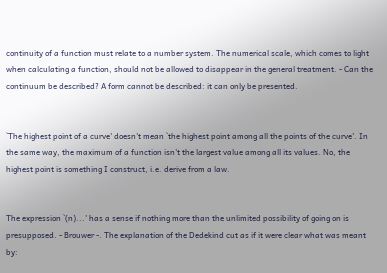continuity of a function must relate to a number system. The numerical scale, which comes to light when calculating a function, should not be allowed to disappear in the general treatment. - Can the continuum be described? A form cannot be described: it can only be presented.


`The highest point of a curve' doesn't mean `the highest point among all the points of the curve'. In the same way, the maximum of a function isn't the largest value among all its values. No, the highest point is something I construct, i.e. derive from a law.


The expression `(n)...' has a sense if nothing more than the unlimited possibility of going on is presupposed. - Brouwer -. The explanation of the Dedekind cut as if it were clear what was meant by: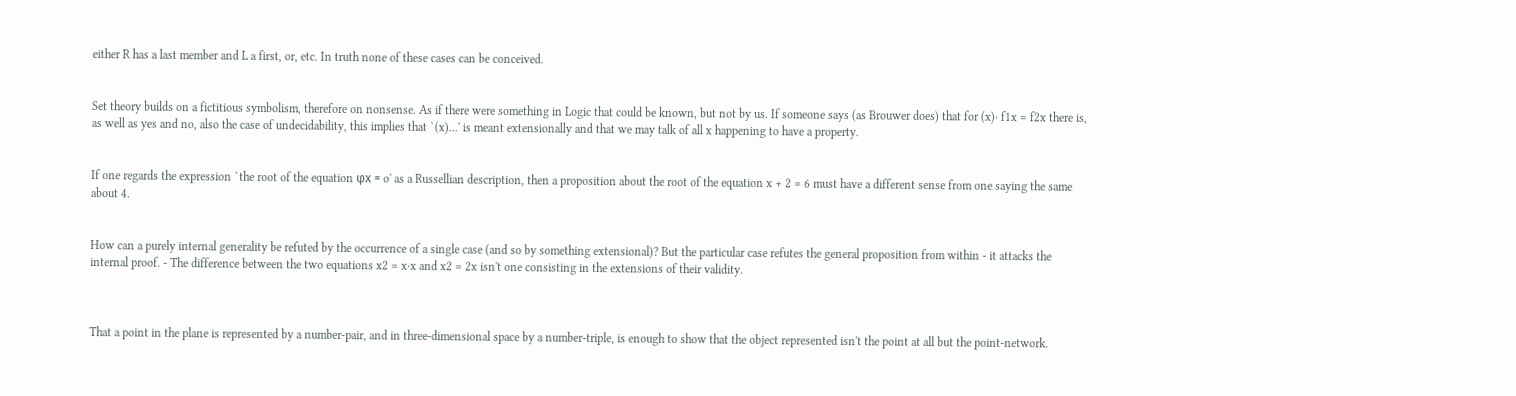either R has a last member and L a first, or, etc. In truth none of these cases can be conceived.


Set theory builds on a fictitious symbolism, therefore on nonsense. As if there were something in Logic that could be known, but not by us. If someone says (as Brouwer does) that for (x)· f1x = f2x there is, as well as yes and no, also the case of undecidability, this implies that `(x)...' is meant extensionally and that we may talk of all x happening to have a property.


If one regards the expression `the root of the equation φx = o' as a Russellian description, then a proposition about the root of the equation x + 2 = 6 must have a different sense from one saying the same about 4.


How can a purely internal generality be refuted by the occurrence of a single case (and so by something extensional)? But the particular case refutes the general proposition from within - it attacks the internal proof. - The difference between the two equations x2 = x·x and x2 = 2x isn't one consisting in the extensions of their validity.



That a point in the plane is represented by a number-pair, and in three-dimensional space by a number-triple, is enough to show that the object represented isn't the point at all but the point-network.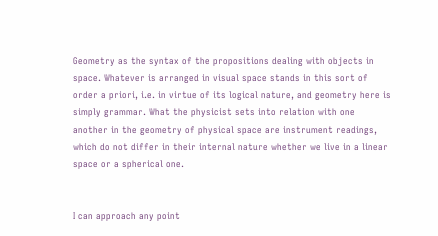Geometry as the syntax of the propositions dealing with objects in space. Whatever is arranged in visual space stands in this sort of order a priori, i.e. in virtue of its logical nature, and geometry here is simply grammar. What the physicist sets into relation with one another in the geometry of physical space are instrument readings, which do not differ in their internal nature whether we live in a linear space or a spherical one.


I can approach any point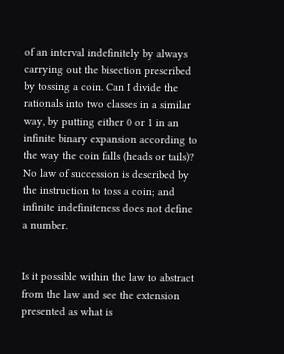of an interval indefinitely by always carrying out the bisection prescribed by tossing a coin. Can I divide the rationals into two classes in a similar way, by putting either 0 or 1 in an infinite binary expansion according to the way the coin falls (heads or tails)? No law of succession is described by the instruction to toss a coin; and infinite indefiniteness does not define a number.


Is it possible within the law to abstract from the law and see the extension presented as what is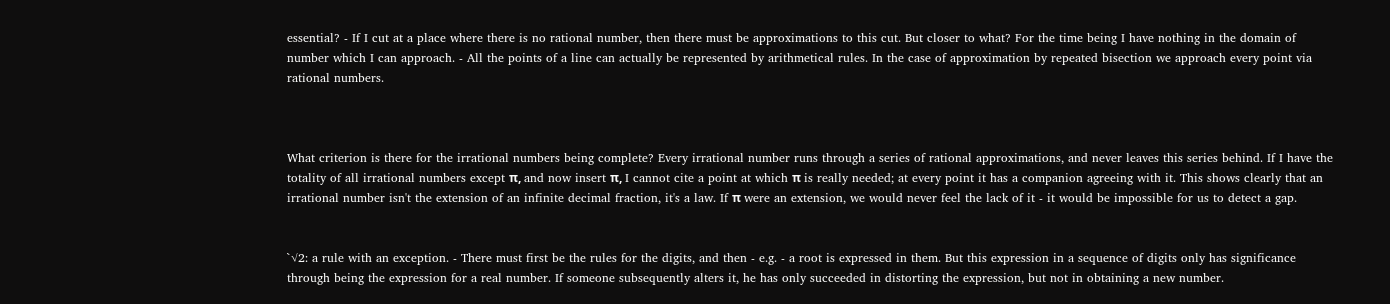essential? - If I cut at a place where there is no rational number, then there must be approximations to this cut. But closer to what? For the time being I have nothing in the domain of number which I can approach. - All the points of a line can actually be represented by arithmetical rules. In the case of approximation by repeated bisection we approach every point via rational numbers.



What criterion is there for the irrational numbers being complete? Every irrational number runs through a series of rational approximations, and never leaves this series behind. If I have the totality of all irrational numbers except π, and now insert π, I cannot cite a point at which π is really needed; at every point it has a companion agreeing with it. This shows clearly that an irrational number isn't the extension of an infinite decimal fraction, it's a law. If π were an extension, we would never feel the lack of it - it would be impossible for us to detect a gap.


`√2: a rule with an exception. - There must first be the rules for the digits, and then - e.g. - a root is expressed in them. But this expression in a sequence of digits only has significance through being the expression for a real number. If someone subsequently alters it, he has only succeeded in distorting the expression, but not in obtaining a new number.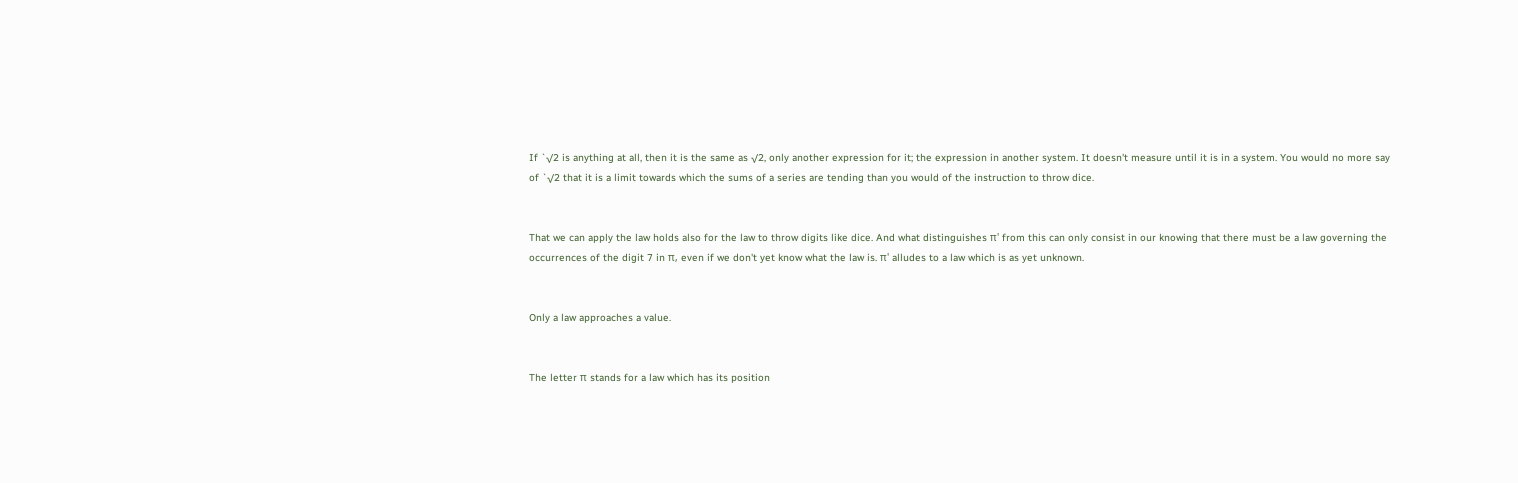If `√2 is anything at all, then it is the same as √2, only another expression for it; the expression in another system. It doesn't measure until it is in a system. You would no more say of `√2 that it is a limit towards which the sums of a series are tending than you would of the instruction to throw dice.


That we can apply the law holds also for the law to throw digits like dice. And what distinguishes π' from this can only consist in our knowing that there must be a law governing the occurrences of the digit 7 in π, even if we don't yet know what the law is. π' alludes to a law which is as yet unknown.


Only a law approaches a value.


The letter π stands for a law which has its position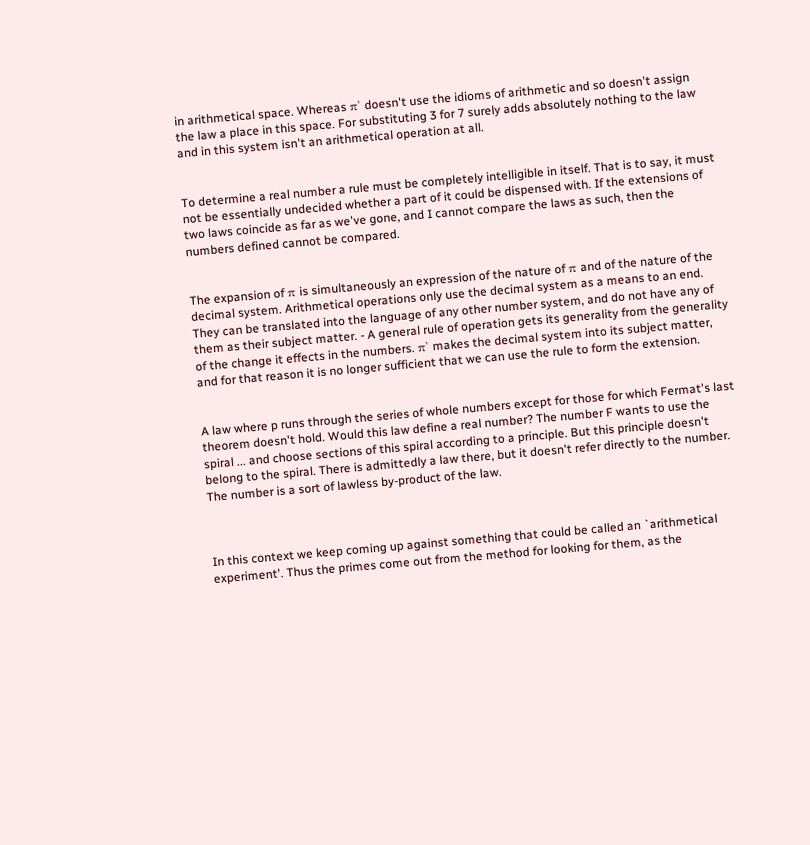in arithmetical space. Whereas π' doesn't use the idioms of arithmetic and so doesn't assign the law a place in this space. For substituting 3 for 7 surely adds absolutely nothing to the law and in this system isn't an arithmetical operation at all.


To determine a real number a rule must be completely intelligible in itself. That is to say, it must not be essentially undecided whether a part of it could be dispensed with. If the extensions of two laws coincide as far as we've gone, and I cannot compare the laws as such, then the numbers defined cannot be compared.


The expansion of π is simultaneously an expression of the nature of π and of the nature of the decimal system. Arithmetical operations only use the decimal system as a means to an end. They can be translated into the language of any other number system, and do not have any of them as their subject matter. - A general rule of operation gets its generality from the generality of the change it effects in the numbers. π' makes the decimal system into its subject matter, and for that reason it is no longer sufficient that we can use the rule to form the extension.


A law where p runs through the series of whole numbers except for those for which Fermat's last theorem doesn't hold. Would this law define a real number? The number F wants to use the spiral ... and choose sections of this spiral according to a principle. But this principle doesn't belong to the spiral. There is admittedly a law there, but it doesn't refer directly to the number. The number is a sort of lawless by-product of the law.



In this context we keep coming up against something that could be called an `arithmetical experiment'. Thus the primes come out from the method for looking for them, as the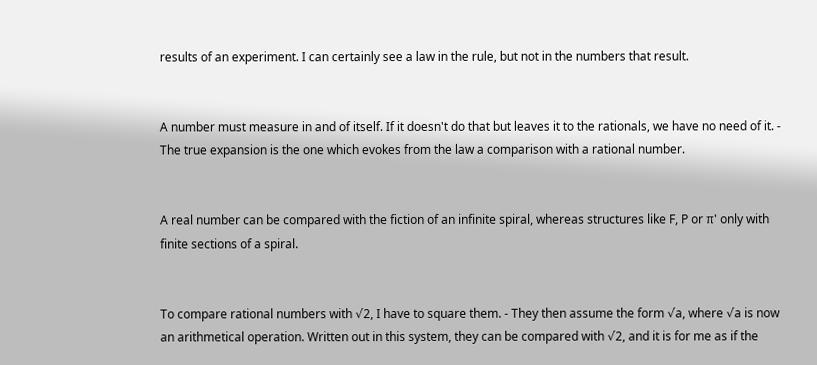results of an experiment. I can certainly see a law in the rule, but not in the numbers that result.


A number must measure in and of itself. If it doesn't do that but leaves it to the rationals, we have no need of it. - The true expansion is the one which evokes from the law a comparison with a rational number.


A real number can be compared with the fiction of an infinite spiral, whereas structures like F, P or π' only with finite sections of a spiral.


To compare rational numbers with √2, I have to square them. - They then assume the form √a, where √a is now an arithmetical operation. Written out in this system, they can be compared with √2, and it is for me as if the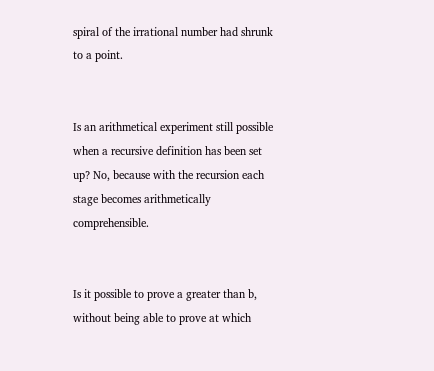spiral of the irrational number had shrunk to a point.


Is an arithmetical experiment still possible when a recursive definition has been set up? No, because with the recursion each stage becomes arithmetically comprehensible.


Is it possible to prove a greater than b, without being able to prove at which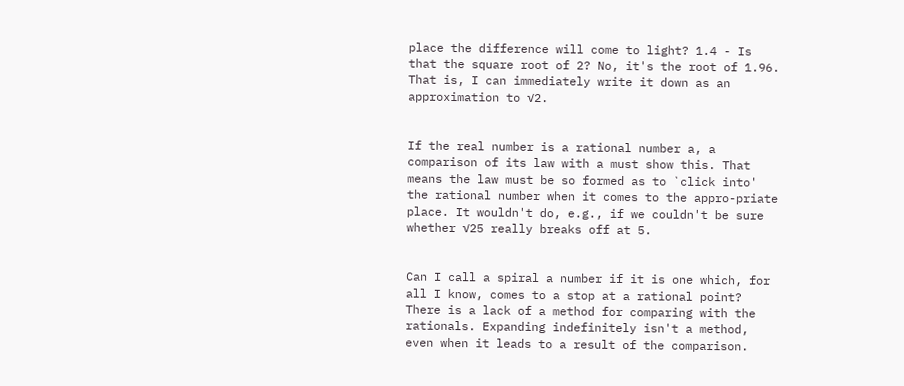place the difference will come to light? 1.4 - Is that the square root of 2? No, it's the root of 1.96. That is, I can immediately write it down as an approximation to √2.


If the real number is a rational number a, a comparison of its law with a must show this. That means the law must be so formed as to `click into' the rational number when it comes to the appro-priate place. It wouldn't do, e.g., if we couldn't be sure whether √25 really breaks off at 5.


Can I call a spiral a number if it is one which, for all I know, comes to a stop at a rational point? There is a lack of a method for comparing with the rationals. Expanding indefinitely isn't a method, even when it leads to a result of the comparison.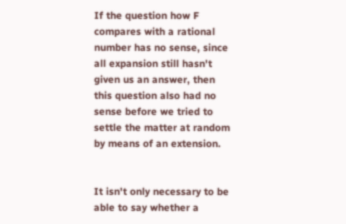If the question how F compares with a rational number has no sense, since all expansion still hasn't given us an answer, then this question also had no sense before we tried to settle the matter at random by means of an extension.


It isn't only necessary to be able to say whether a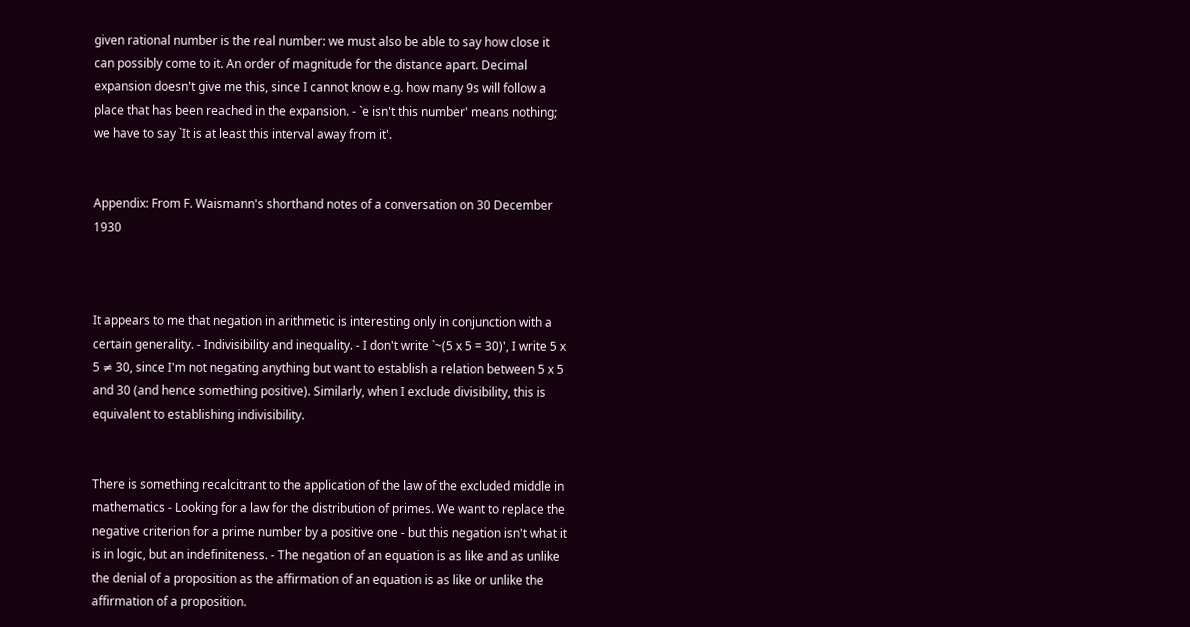given rational number is the real number: we must also be able to say how close it can possibly come to it. An order of magnitude for the distance apart. Decimal expansion doesn't give me this, since I cannot know e.g. how many 9s will follow a place that has been reached in the expansion. - `e isn't this number' means nothing; we have to say `It is at least this interval away from it'.


Appendix: From F. Waismann's shorthand notes of a conversation on 30 December 1930



It appears to me that negation in arithmetic is interesting only in conjunction with a certain generality. - Indivisibility and inequality. - I don't write `~(5 x 5 = 30)', I write 5 x 5 ≠ 30, since I'm not negating anything but want to establish a relation between 5 x 5 and 30 (and hence something positive). Similarly, when I exclude divisibility, this is equivalent to establishing indivisibility.


There is something recalcitrant to the application of the law of the excluded middle in mathematics - Looking for a law for the distribution of primes. We want to replace the negative criterion for a prime number by a positive one - but this negation isn't what it is in logic, but an indefiniteness. - The negation of an equation is as like and as unlike the denial of a proposition as the affirmation of an equation is as like or unlike the affirmation of a proposition.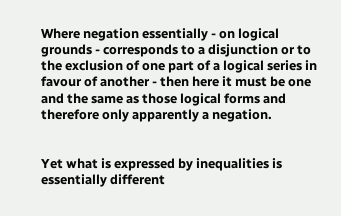Where negation essentially - on logical grounds - corresponds to a disjunction or to the exclusion of one part of a logical series in favour of another - then here it must be one and the same as those logical forms and therefore only apparently a negation.


Yet what is expressed by inequalities is essentially different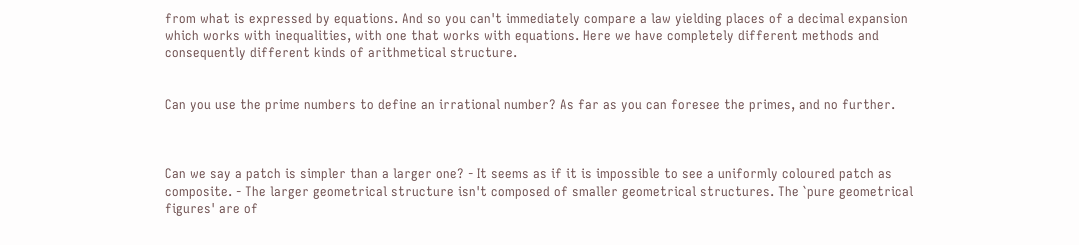from what is expressed by equations. And so you can't immediately compare a law yielding places of a decimal expansion which works with inequalities, with one that works with equations. Here we have completely different methods and consequently different kinds of arithmetical structure.


Can you use the prime numbers to define an irrational number? As far as you can foresee the primes, and no further.



Can we say a patch is simpler than a larger one? - It seems as if it is impossible to see a uniformly coloured patch as composite. - The larger geometrical structure isn't composed of smaller geometrical structures. The `pure geometrical figures' are of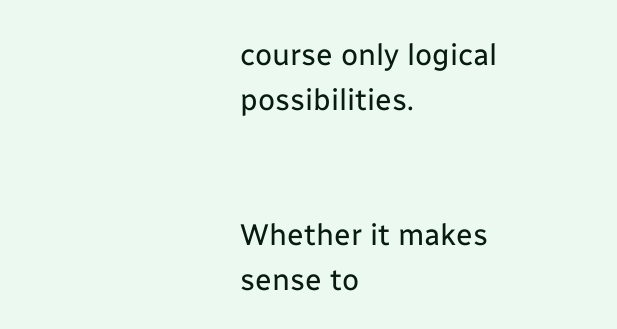course only logical possibilities.


Whether it makes sense to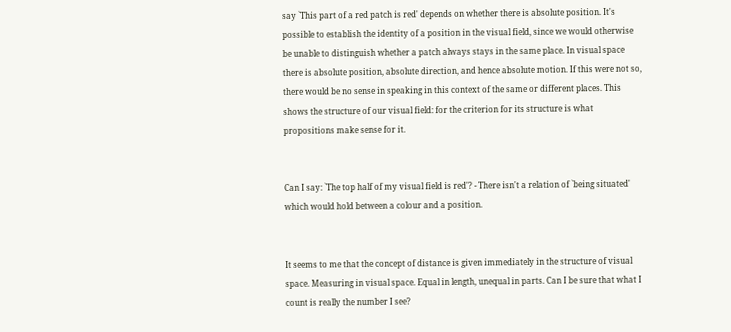say `This part of a red patch is red' depends on whether there is absolute position. It's possible to establish the identity of a position in the visual field, since we would otherwise be unable to distinguish whether a patch always stays in the same place. In visual space there is absolute position, absolute direction, and hence absolute motion. If this were not so, there would be no sense in speaking in this context of the same or different places. This shows the structure of our visual field: for the criterion for its structure is what propositions make sense for it.


Can I say: `The top half of my visual field is red'? - There isn't a relation of `being situated' which would hold between a colour and a position.


It seems to me that the concept of distance is given immediately in the structure of visual space. Measuring in visual space. Equal in length, unequal in parts. Can I be sure that what I count is really the number I see?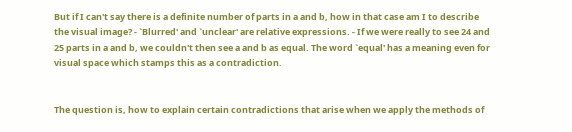But if I can't say there is a definite number of parts in a and b, how in that case am I to describe the visual image? - `Blurred' and `unclear' are relative expressions. - If we were really to see 24 and 25 parts in a and b, we couldn't then see a and b as equal. The word `equal' has a meaning even for visual space which stamps this as a contradiction.


The question is, how to explain certain contradictions that arise when we apply the methods of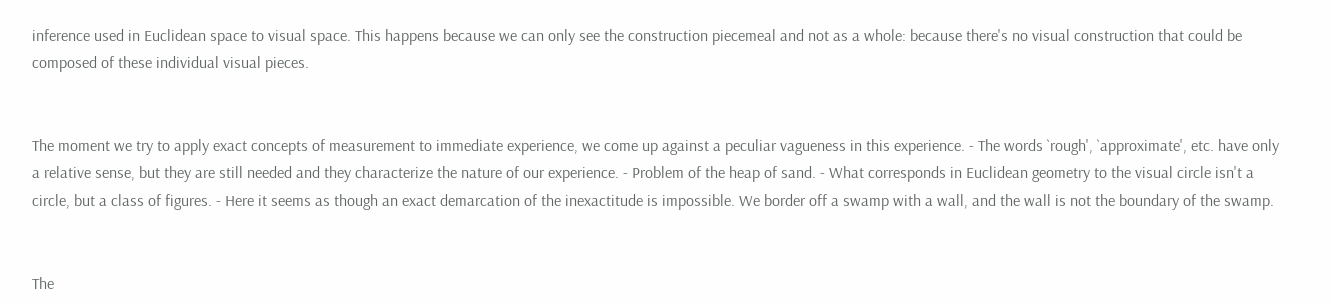inference used in Euclidean space to visual space. This happens because we can only see the construction piecemeal and not as a whole: because there's no visual construction that could be composed of these individual visual pieces.


The moment we try to apply exact concepts of measurement to immediate experience, we come up against a peculiar vagueness in this experience. - The words `rough', `approximate', etc. have only a relative sense, but they are still needed and they characterize the nature of our experience. - Problem of the heap of sand. - What corresponds in Euclidean geometry to the visual circle isn't a circle, but a class of figures. - Here it seems as though an exact demarcation of the inexactitude is impossible. We border off a swamp with a wall, and the wall is not the boundary of the swamp.


The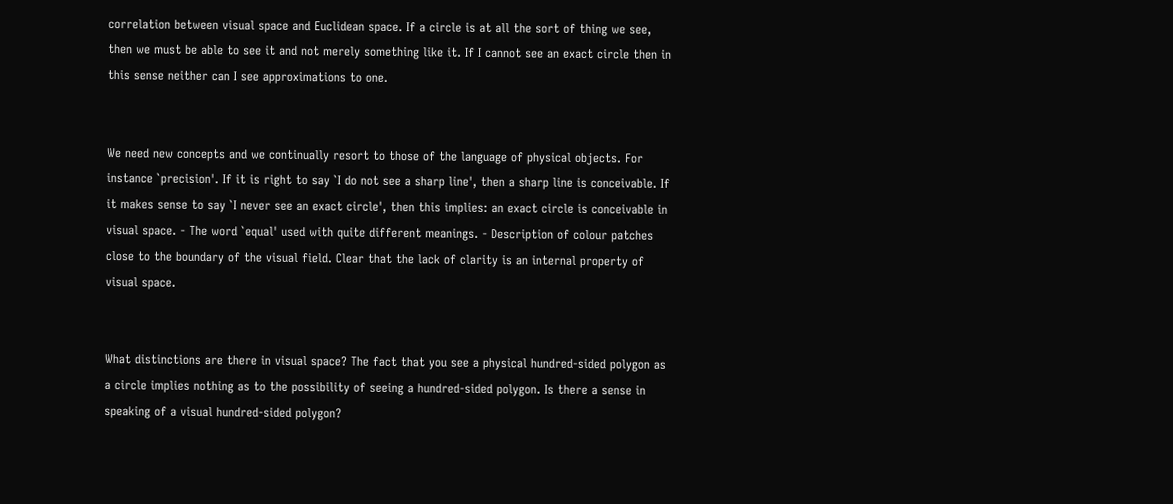correlation between visual space and Euclidean space. If a circle is at all the sort of thing we see, then we must be able to see it and not merely something like it. If I cannot see an exact circle then in this sense neither can I see approximations to one.


We need new concepts and we continually resort to those of the language of physical objects. For instance `precision'. If it is right to say `I do not see a sharp line', then a sharp line is conceivable. If it makes sense to say `I never see an exact circle', then this implies: an exact circle is conceivable in visual space. - The word `equal' used with quite different meanings. - Description of colour patches close to the boundary of the visual field. Clear that the lack of clarity is an internal property of visual space.


What distinctions are there in visual space? The fact that you see a physical hundred-sided polygon as a circle implies nothing as to the possibility of seeing a hundred-sided polygon. Is there a sense in speaking of a visual hundred-sided polygon?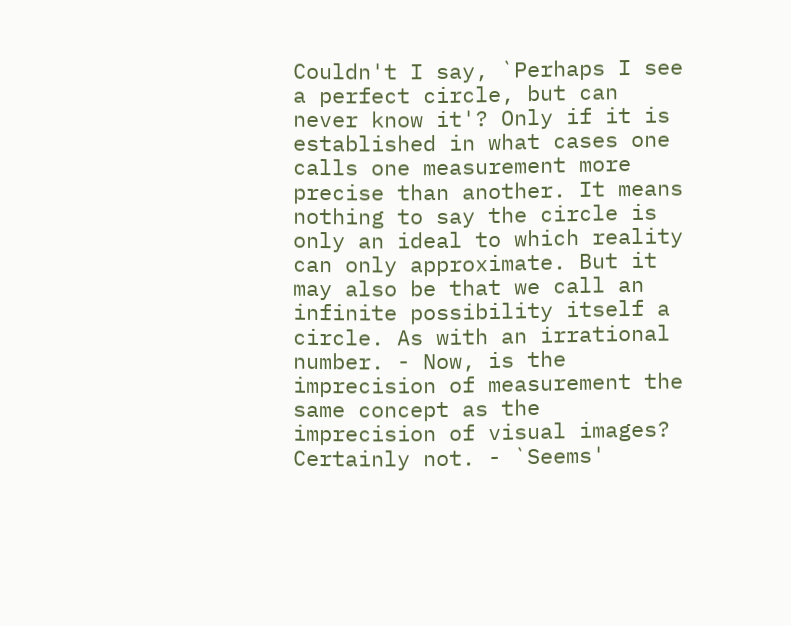Couldn't I say, `Perhaps I see a perfect circle, but can never know it'? Only if it is established in what cases one calls one measurement more precise than another. It means nothing to say the circle is only an ideal to which reality can only approximate. But it may also be that we call an infinite possibility itself a circle. As with an irrational number. - Now, is the imprecision of measurement the same concept as the imprecision of visual images? Certainly not. - `Seems'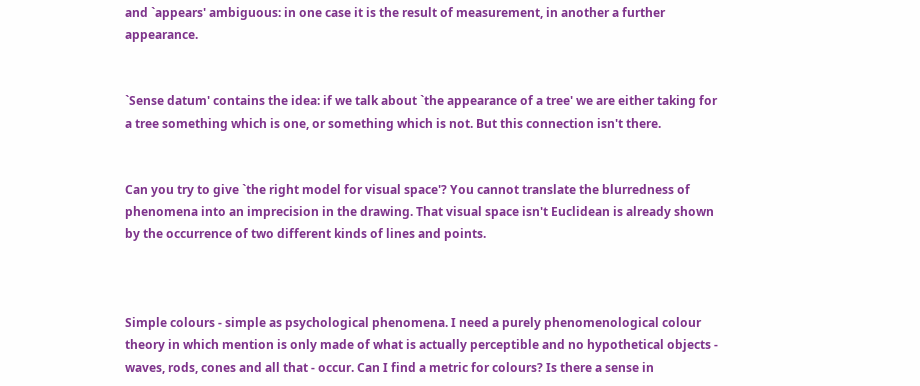and `appears' ambiguous: in one case it is the result of measurement, in another a further appearance.


`Sense datum' contains the idea: if we talk about `the appearance of a tree' we are either taking for a tree something which is one, or something which is not. But this connection isn't there.


Can you try to give `the right model for visual space'? You cannot translate the blurredness of phenomena into an imprecision in the drawing. That visual space isn't Euclidean is already shown by the occurrence of two different kinds of lines and points.



Simple colours - simple as psychological phenomena. I need a purely phenomenological colour theory in which mention is only made of what is actually perceptible and no hypothetical objects - waves, rods, cones and all that - occur. Can I find a metric for colours? Is there a sense in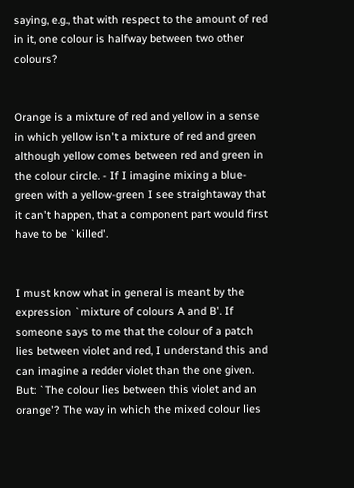saying, e.g., that with respect to the amount of red in it, one colour is halfway between two other colours?


Orange is a mixture of red and yellow in a sense in which yellow isn't a mixture of red and green although yellow comes between red and green in the colour circle. - If I imagine mixing a blue-green with a yellow-green I see straightaway that it can't happen, that a component part would first have to be `killed'.


I must know what in general is meant by the expression `mixture of colours A and B'. If someone says to me that the colour of a patch lies between violet and red, I understand this and can imagine a redder violet than the one given. But: `The colour lies between this violet and an orange'? The way in which the mixed colour lies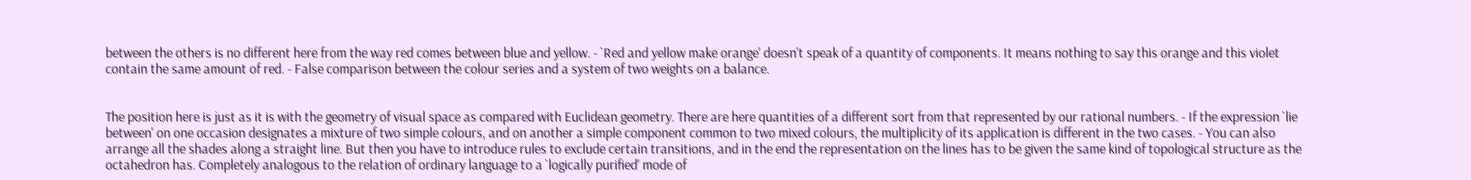between the others is no different here from the way red comes between blue and yellow. - `Red and yellow make orange' doesn't speak of a quantity of components. It means nothing to say this orange and this violet contain the same amount of red. - False comparison between the colour series and a system of two weights on a balance.


The position here is just as it is with the geometry of visual space as compared with Euclidean geometry. There are here quantities of a different sort from that represented by our rational numbers. - If the expression `lie between' on one occasion designates a mixture of two simple colours, and on another a simple component common to two mixed colours, the multiplicity of its application is different in the two cases. - You can also arrange all the shades along a straight line. But then you have to introduce rules to exclude certain transitions, and in the end the representation on the lines has to be given the same kind of topological structure as the octahedron has. Completely analogous to the relation of ordinary language to a `logically purified' mode of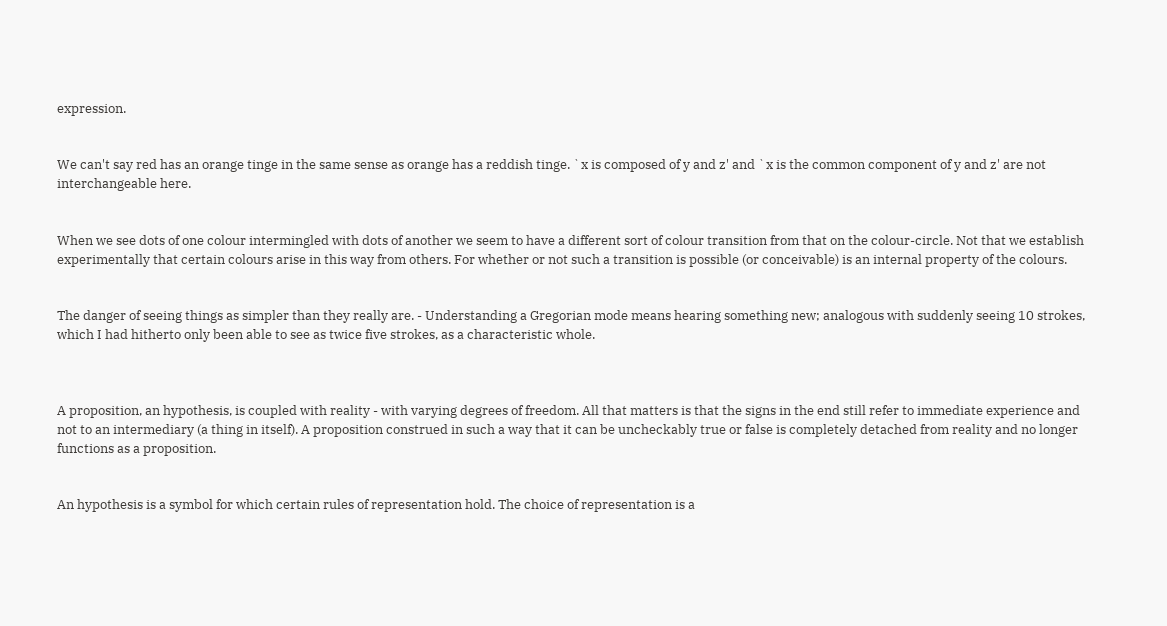expression.


We can't say red has an orange tinge in the same sense as orange has a reddish tinge. `x is composed of y and z' and `x is the common component of y and z' are not interchangeable here.


When we see dots of one colour intermingled with dots of another we seem to have a different sort of colour transition from that on the colour-circle. Not that we establish experimentally that certain colours arise in this way from others. For whether or not such a transition is possible (or conceivable) is an internal property of the colours.


The danger of seeing things as simpler than they really are. - Understanding a Gregorian mode means hearing something new; analogous with suddenly seeing 10 strokes, which I had hitherto only been able to see as twice five strokes, as a characteristic whole.



A proposition, an hypothesis, is coupled with reality - with varying degrees of freedom. All that matters is that the signs in the end still refer to immediate experience and not to an intermediary (a thing in itself). A proposition construed in such a way that it can be uncheckably true or false is completely detached from reality and no longer functions as a proposition.


An hypothesis is a symbol for which certain rules of representation hold. The choice of representation is a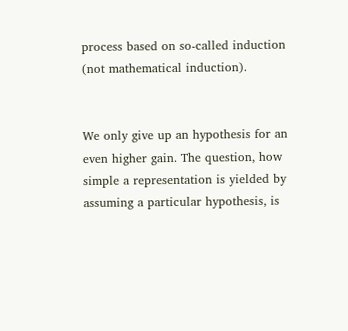process based on so-called induction (not mathematical induction).


We only give up an hypothesis for an even higher gain. The question, how simple a representation is yielded by assuming a particular hypothesis, is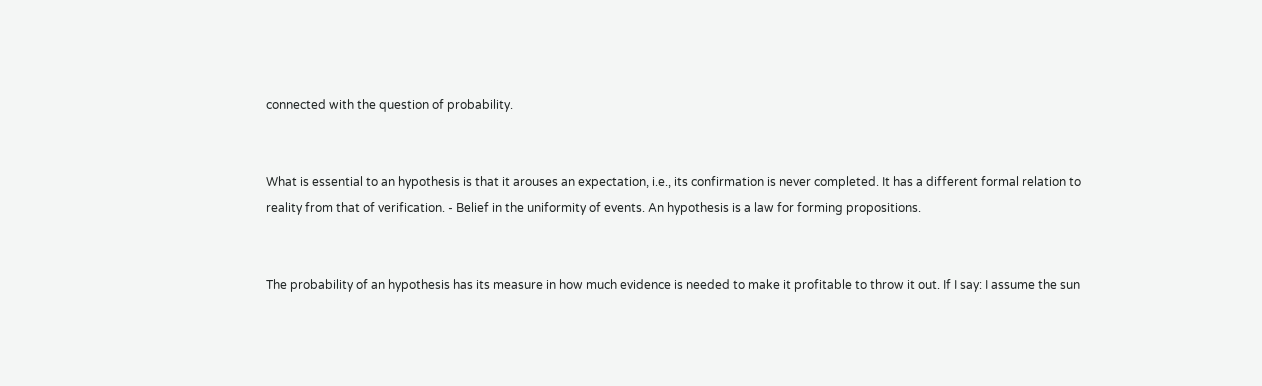connected with the question of probability.


What is essential to an hypothesis is that it arouses an expectation, i.e., its confirmation is never completed. It has a different formal relation to reality from that of verification. - Belief in the uniformity of events. An hypothesis is a law for forming propositions.


The probability of an hypothesis has its measure in how much evidence is needed to make it profitable to throw it out. If I say: I assume the sun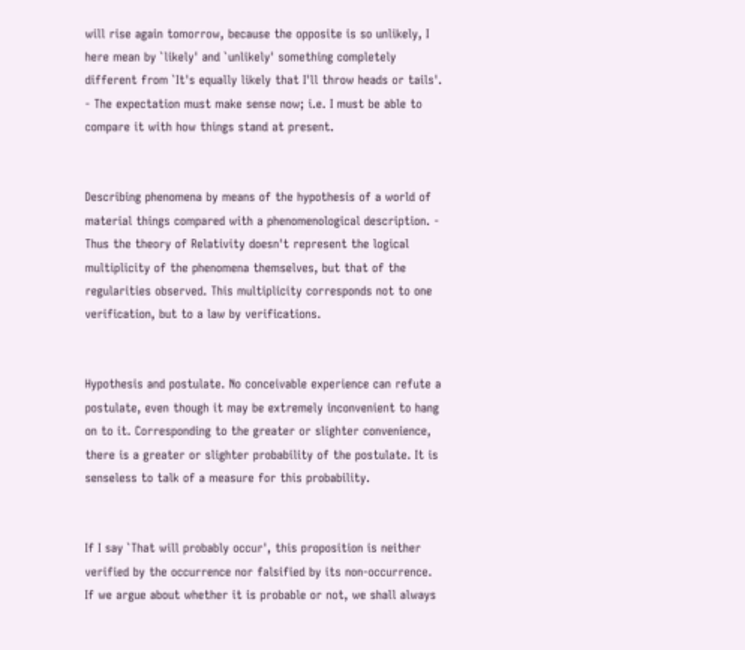will rise again tomorrow, because the opposite is so unlikely, I here mean by `likely' and `unlikely' something completely different from `It's equally likely that I'll throw heads or tails'. - The expectation must make sense now; i.e. I must be able to compare it with how things stand at present.


Describing phenomena by means of the hypothesis of a world of material things compared with a phenomenological description. - Thus the theory of Relativity doesn't represent the logical multiplicity of the phenomena themselves, but that of the regularities observed. This multiplicity corresponds not to one verification, but to a law by verifications.


Hypothesis and postulate. No conceivable experience can refute a postulate, even though it may be extremely inconvenient to hang on to it. Corresponding to the greater or slighter convenience, there is a greater or slighter probability of the postulate. It is senseless to talk of a measure for this probability.


If I say `That will probably occur', this proposition is neither verified by the occurrence nor falsified by its non-occurrence. If we argue about whether it is probable or not, we shall always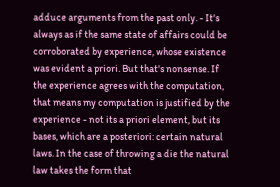adduce arguments from the past only. - It's always as if the same state of affairs could be corroborated by experience, whose existence was evident a priori. But that's nonsense. If the experience agrees with the computation, that means my computation is justified by the experience - not its a priori element, but its bases, which are a posteriori: certain natural laws. In the case of throwing a die the natural law takes the form that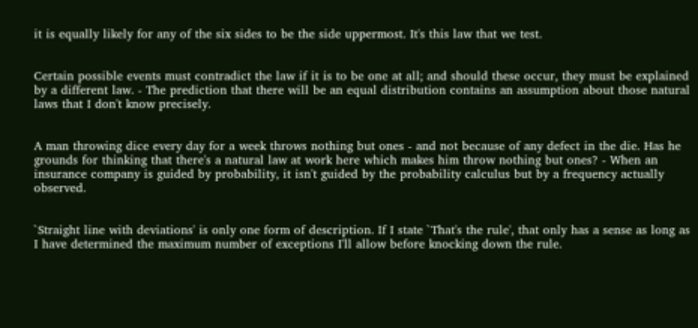it is equally likely for any of the six sides to be the side uppermost. It's this law that we test.


Certain possible events must contradict the law if it is to be one at all; and should these occur, they must be explained by a different law. - The prediction that there will be an equal distribution contains an assumption about those natural laws that I don't know precisely.


A man throwing dice every day for a week throws nothing but ones - and not because of any defect in the die. Has he grounds for thinking that there's a natural law at work here which makes him throw nothing but ones? - When an insurance company is guided by probability, it isn't guided by the probability calculus but by a frequency actually observed.


`Straight line with deviations' is only one form of description. If I state `That's the rule', that only has a sense as long as I have determined the maximum number of exceptions I'll allow before knocking down the rule.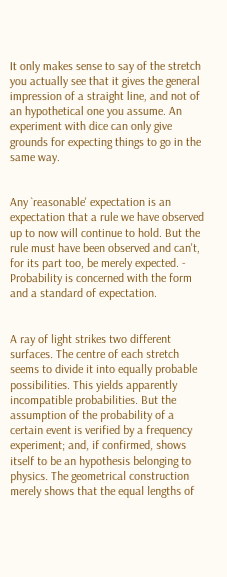It only makes sense to say of the stretch you actually see that it gives the general impression of a straight line, and not of an hypothetical one you assume. An experiment with dice can only give grounds for expecting things to go in the same way.


Any `reasonable' expectation is an expectation that a rule we have observed up to now will continue to hold. But the rule must have been observed and can't, for its part too, be merely expected. - Probability is concerned with the form and a standard of expectation.


A ray of light strikes two different surfaces. The centre of each stretch seems to divide it into equally probable possibilities. This yields apparently incompatible probabilities. But the assumption of the probability of a certain event is verified by a frequency experiment; and, if confirmed, shows itself to be an hypothesis belonging to physics. The geometrical construction merely shows that the equal lengths of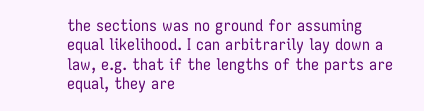the sections was no ground for assuming equal likelihood. I can arbitrarily lay down a law, e.g. that if the lengths of the parts are equal, they are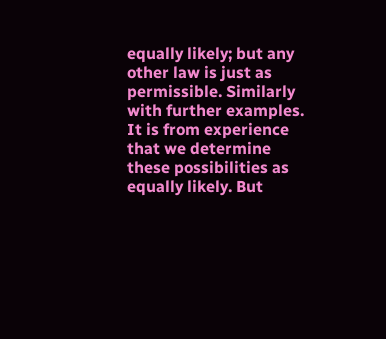equally likely; but any other law is just as permissible. Similarly with further examples. It is from experience that we determine these possibilities as equally likely. But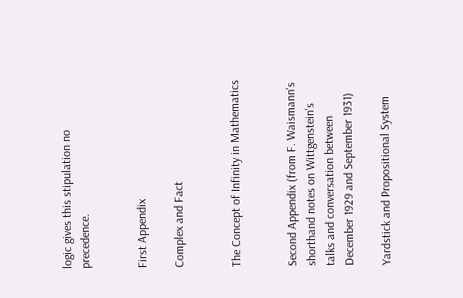logic gives this stipulation no precedence.


First Appendix

Complex and Fact


The Concept of Infinity in Mathematics


Second Appendix (from F. Waismann's shorthand notes on Wittgenstein's talks and conversation between December 1929 and September 1931)

Yardstick and Propositional System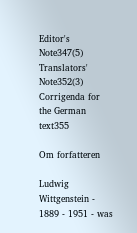Editor's Note347(5)
Translators' Note352(3)
Corrigenda for the German text355

Om forfatteren

Ludwig Wittgenstein - 1889 - 1951 - was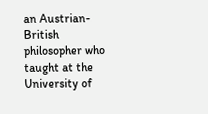an Austrian-British philosopher who taught at the University of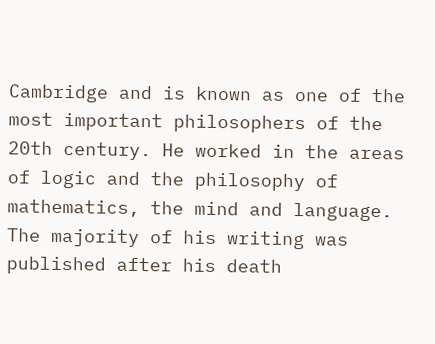Cambridge and is known as one of the most important philosophers of the 20th century. He worked in the areas of logic and the philosophy of mathematics, the mind and language.
The majority of his writing was published after his death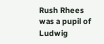Rush Rhees was a pupil of Ludwig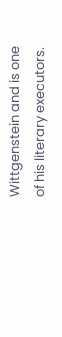Wittgenstein and is one of his literary executors.